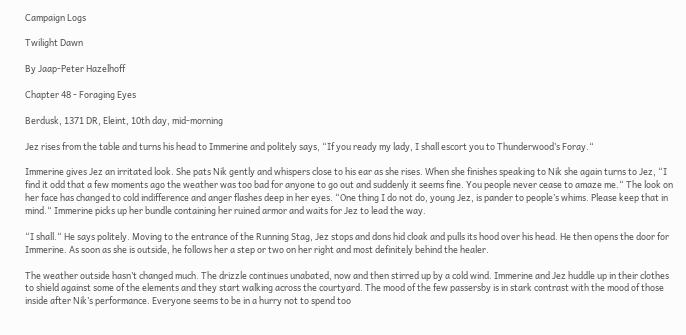Campaign Logs

Twilight Dawn

By Jaap-Peter Hazelhoff

Chapter 48 - Foraging Eyes

Berdusk, 1371 DR, Eleint, 10th day, mid-morning

Jez rises from the table and turns his head to Immerine and politely says, “If you ready my lady, I shall escort you to Thunderwood’s Foray.“

Immerine gives Jez an irritated look. She pats Nik gently and whispers close to his ear as she rises. When she finishes speaking to Nik she again turns to Jez, “I find it odd that a few moments ago the weather was too bad for anyone to go out and suddenly it seems fine. You people never cease to amaze me.“ The look on her face has changed to cold indifference and anger flashes deep in her eyes. “One thing I do not do, young Jez, is pander to people’s whims. Please keep that in mind.“ Immerine picks up her bundle containing her ruined armor and waits for Jez to lead the way.

“I shall.“ He says politely. Moving to the entrance of the Running Stag, Jez stops and dons hid cloak and pulls its hood over his head. He then opens the door for Immerine. As soon as she is outside, he follows her a step or two on her right and most definitely behind the healer.

The weather outside hasn’t changed much. The drizzle continues unabated, now and then stirred up by a cold wind. Immerine and Jez huddle up in their clothes to shield against some of the elements and they start walking across the courtyard. The mood of the few passersby is in stark contrast with the mood of those inside after Nik’s performance. Everyone seems to be in a hurry not to spend too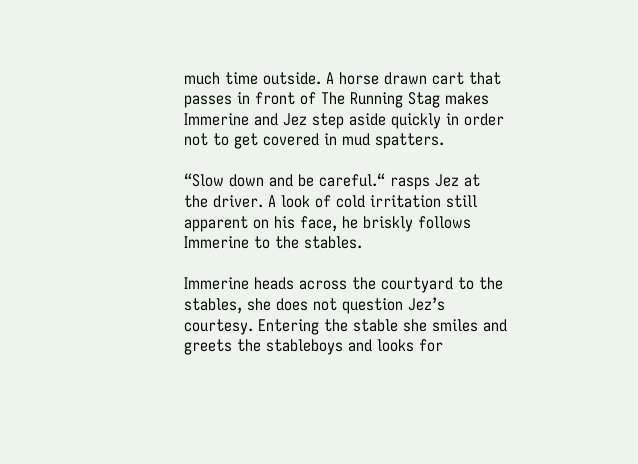much time outside. A horse drawn cart that passes in front of The Running Stag makes Immerine and Jez step aside quickly in order not to get covered in mud spatters.

“Slow down and be careful.“ rasps Jez at the driver. A look of cold irritation still apparent on his face, he briskly follows Immerine to the stables.

Immerine heads across the courtyard to the stables, she does not question Jez’s courtesy. Entering the stable she smiles and greets the stableboys and looks for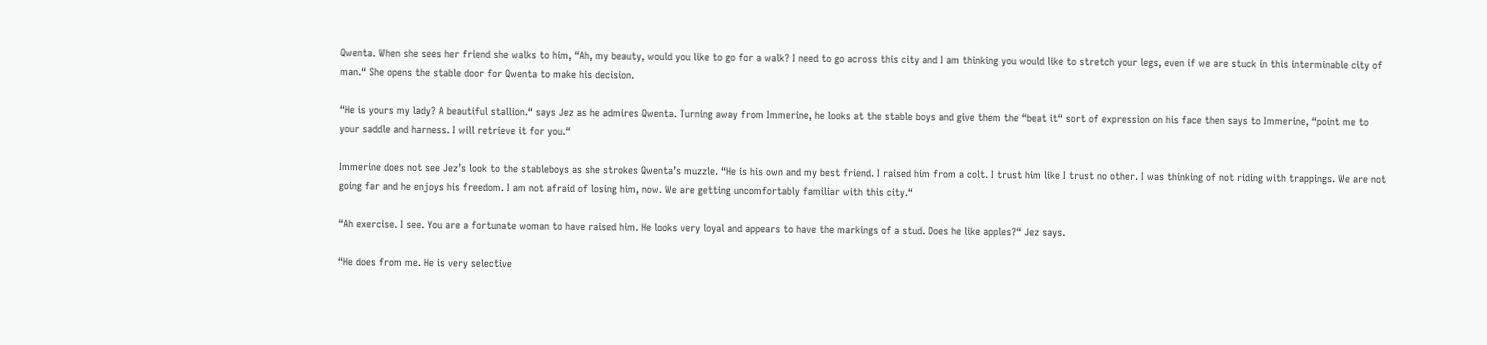Qwenta. When she sees her friend she walks to him, “Ah, my beauty, would you like to go for a walk? I need to go across this city and I am thinking you would like to stretch your legs, even if we are stuck in this interminable city of man.“ She opens the stable door for Qwenta to make his decision.

“He is yours my lady? A beautiful stallion.“ says Jez as he admires Qwenta. Turning away from Immerine, he looks at the stable boys and give them the “beat it“ sort of expression on his face then says to Immerine, “point me to your saddle and harness. I will retrieve it for you.“

Immerine does not see Jez’s look to the stableboys as she strokes Qwenta’s muzzle. “He is his own and my best friend. I raised him from a colt. I trust him like I trust no other. I was thinking of not riding with trappings. We are not going far and he enjoys his freedom. I am not afraid of losing him, now. We are getting uncomfortably familiar with this city.“

“Ah exercise. I see. You are a fortunate woman to have raised him. He looks very loyal and appears to have the markings of a stud. Does he like apples?“ Jez says.

“He does from me. He is very selective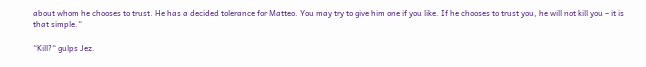about whom he chooses to trust. He has a decided tolerance for Matteo. You may try to give him one if you like. If he chooses to trust you, he will not kill you – it is that simple.“

“Kill?“ gulps Jez.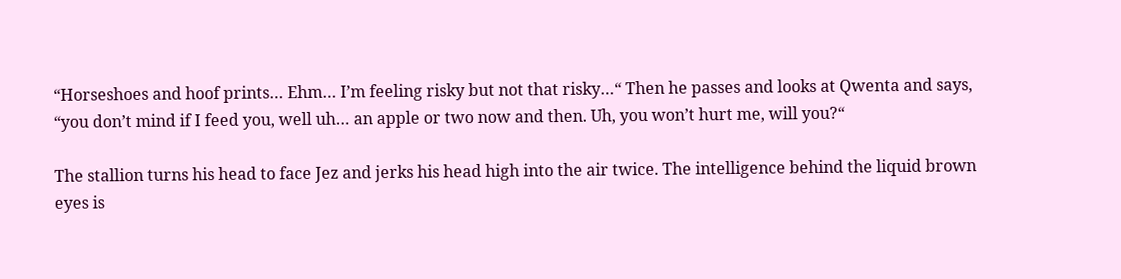“Horseshoes and hoof prints… Ehm… I’m feeling risky but not that risky…“ Then he passes and looks at Qwenta and says, “you don’t mind if I feed you, well uh… an apple or two now and then. Uh, you won’t hurt me, will you?“

The stallion turns his head to face Jez and jerks his head high into the air twice. The intelligence behind the liquid brown eyes is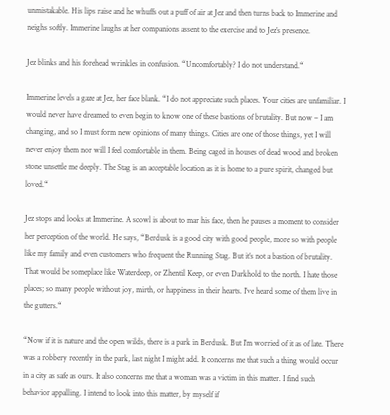unmistakable. His lips raise and he whuffs out a puff of air at Jez and then turns back to Immerine and neighs softly. Immerine laughs at her companions assent to the exercise and to Jez’s presence.

Jez blinks and his forehead wrinkles in confusion. “Uncomfortably? I do not understand.“

Immerine levels a gaze at Jez, her face blank. “I do not appreciate such places. Your cities are unfamiliar. I would never have dreamed to even begin to know one of these bastions of brutality. But now – I am changing, and so I must form new opinions of many things. Cities are one of those things, yet I will never enjoy them nor will I feel comfortable in them. Being caged in houses of dead wood and broken stone unsettle me deeply. The Stag is an acceptable location as it is home to a pure spirit, changed but loved.“

Jez stops and looks at Immerine. A scowl is about to mar his face, then he pauses a moment to consider her perception of the world. He says, “Berdusk is a good city with good people, more so with people like my family and even customers who frequent the Running Stag. But it’s not a bastion of brutality. That would be someplace like Waterdeep, or Zhentil Keep, or even Darkhold to the north. I hate those places; so many people without joy, mirth, or happiness in their hearts. I’ve heard some of them live in the gutters.“

“Now if it is nature and the open wilds, there is a park in Berdusk. But I’m worried of it as of late. There was a robbery recently in the park, last night I might add. It concerns me that such a thing would occur in a city as safe as ours. It also concerns me that a woman was a victim in this matter. I find such behavior appalling. I intend to look into this matter, by myself if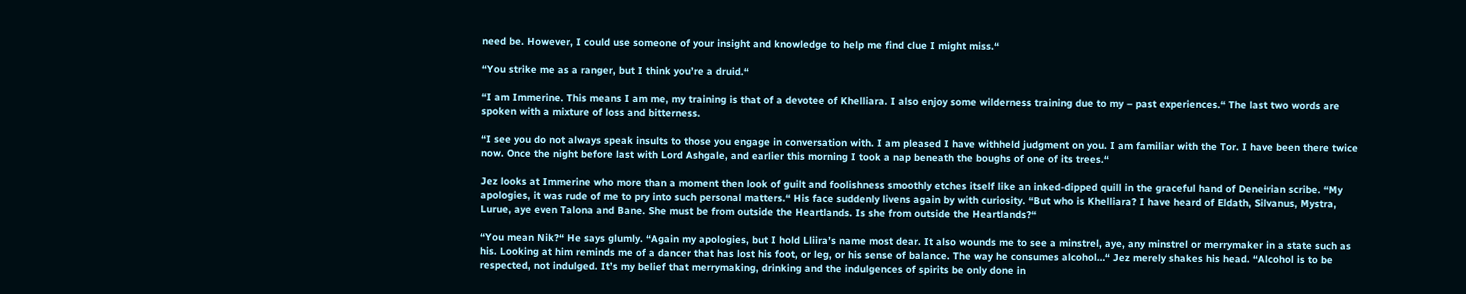need be. However, I could use someone of your insight and knowledge to help me find clue I might miss.“

“You strike me as a ranger, but I think you’re a druid.“

“I am Immerine. This means I am me, my training is that of a devotee of Khelliara. I also enjoy some wilderness training due to my – past experiences.“ The last two words are spoken with a mixture of loss and bitterness.

“I see you do not always speak insults to those you engage in conversation with. I am pleased I have withheld judgment on you. I am familiar with the Tor. I have been there twice now. Once the night before last with Lord Ashgale, and earlier this morning I took a nap beneath the boughs of one of its trees.“

Jez looks at Immerine who more than a moment then look of guilt and foolishness smoothly etches itself like an inked-dipped quill in the graceful hand of Deneirian scribe. “My apologies, it was rude of me to pry into such personal matters.“ His face suddenly livens again by with curiosity. “But who is Khelliara? I have heard of Eldath, Silvanus, Mystra, Lurue, aye even Talona and Bane. She must be from outside the Heartlands. Is she from outside the Heartlands?“

“You mean Nik?“ He says glumly. “Again my apologies, but I hold Lliira’s name most dear. It also wounds me to see a minstrel, aye, any minstrel or merrymaker in a state such as his. Looking at him reminds me of a dancer that has lost his foot, or leg, or his sense of balance. The way he consumes alcohol…“ Jez merely shakes his head. “Alcohol is to be respected, not indulged. It’s my belief that merrymaking, drinking and the indulgences of spirits be only done in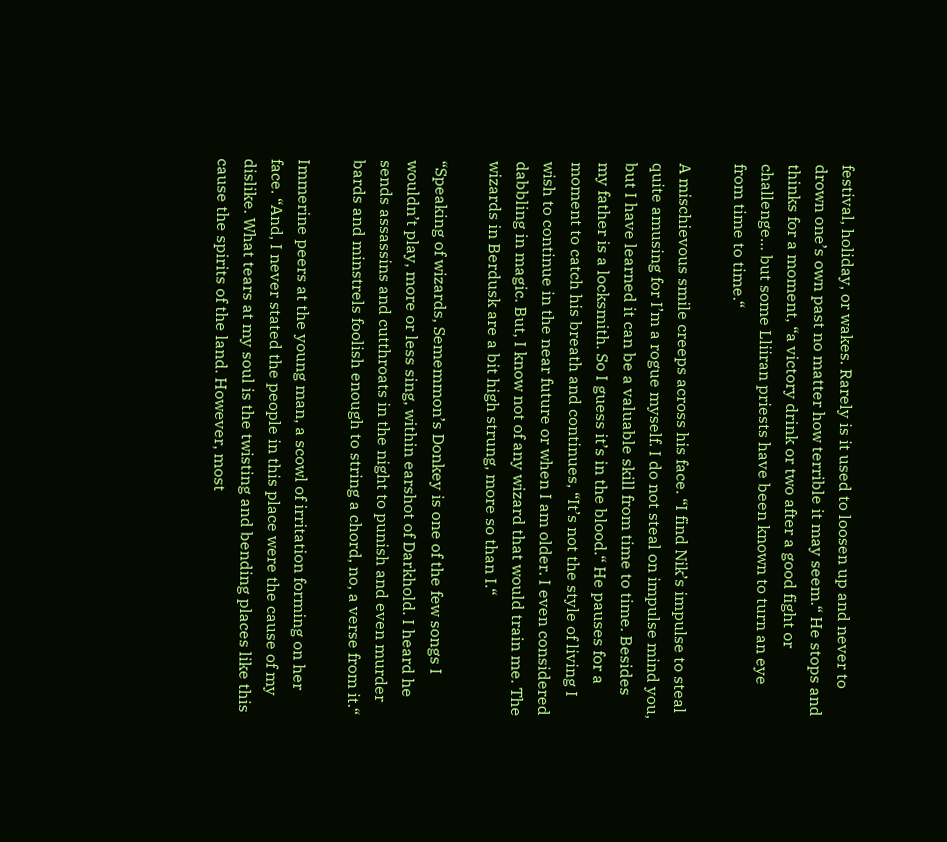festival, holiday, or wakes. Rarely is it used to loosen up and never to drown one’s own past no matter how terrible it may seem.“ He stops and thinks for a moment, “a victory drink or two after a good fight or challenge… but some Lliiran priests have been known to turn an eye from time to time.“

A mischievous smile creeps across his face. “I find Nik’s impulse to steal quite amusing for I’m a rogue myself. I do not steal on impulse mind you, but I have learned it can be a valuable skill from time to time. Besides my father is a locksmith. So I guess it’s in the blood.“ He pauses for a moment to catch his breath and continues, “It’s not the style of living I wish to continue in the near future or when I am older. I even considered dabbling in magic. But, I know not of any wizard that would train me. The wizards in Berdusk are a bit high strung, more so than I.“

“Speaking of wizards, Sememmon’s Donkey is one of the few songs I wouldn’t play, more or less sing, within earshot of Darkhold. I heard he sends assassins and cutthroats in the night to punish and even murder bards and minstrels foolish enough to string a chord, no, a verse from it.“

Immerine peers at the young man, a scowl of irritation forming on her face. “And, I never stated the people in this place were the cause of my dislike. What tears at my soul is the twisting and bending places like this cause the spirits of the land. However, most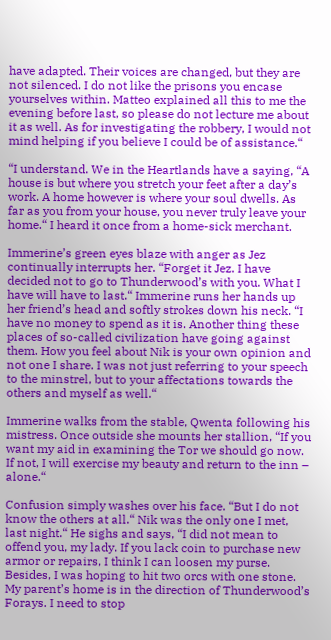have adapted. Their voices are changed, but they are not silenced. I do not like the prisons you encase yourselves within. Matteo explained all this to me the evening before last, so please do not lecture me about it as well. As for investigating the robbery, I would not mind helping if you believe I could be of assistance.“

“I understand. We in the Heartlands have a saying, “A house is but where you stretch your feet after a day’s work. A home however is where your soul dwells. As far as you from your house, you never truly leave your home.“ I heard it once from a home-sick merchant.

Immerine’s green eyes blaze with anger as Jez continually interrupts her. “Forget it Jez. I have decided not to go to Thunderwood’s with you. What I have will have to last.“ Immerine runs her hands up her friend’s head and softly strokes down his neck. “I have no money to spend as it is. Another thing these places of so-called civilization have going against them. How you feel about Nik is your own opinion and not one I share. I was not just referring to your speech to the minstrel, but to your affectations towards the others and myself as well.“

Immerine walks from the stable, Qwenta following his mistress. Once outside she mounts her stallion, “If you want my aid in examining the Tor we should go now. If not, I will exercise my beauty and return to the inn – alone.“

Confusion simply washes over his face. “But I do not know the others at all.“ Nik was the only one I met, last night.“ He sighs and says, “I did not mean to offend you, my lady. If you lack coin to purchase new armor or repairs, I think I can loosen my purse. Besides, I was hoping to hit two orcs with one stone. My parent’s home is in the direction of Thunderwood’s Forays. I need to stop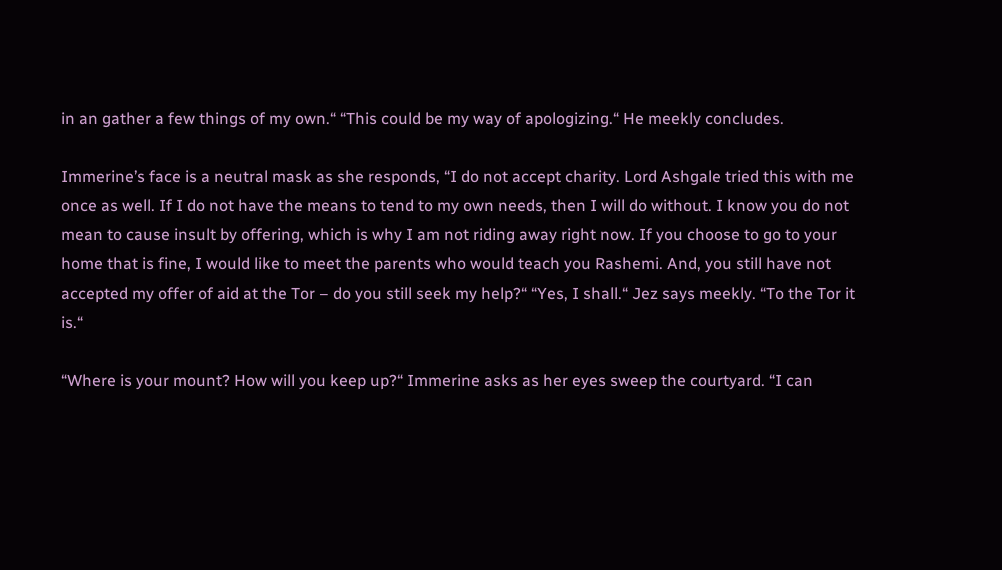in an gather a few things of my own.“ “This could be my way of apologizing.“ He meekly concludes.

Immerine’s face is a neutral mask as she responds, “I do not accept charity. Lord Ashgale tried this with me once as well. If I do not have the means to tend to my own needs, then I will do without. I know you do not mean to cause insult by offering, which is why I am not riding away right now. If you choose to go to your home that is fine, I would like to meet the parents who would teach you Rashemi. And, you still have not accepted my offer of aid at the Tor – do you still seek my help?“ “Yes, I shall.“ Jez says meekly. “To the Tor it is.“

“Where is your mount? How will you keep up?“ Immerine asks as her eyes sweep the courtyard. “I can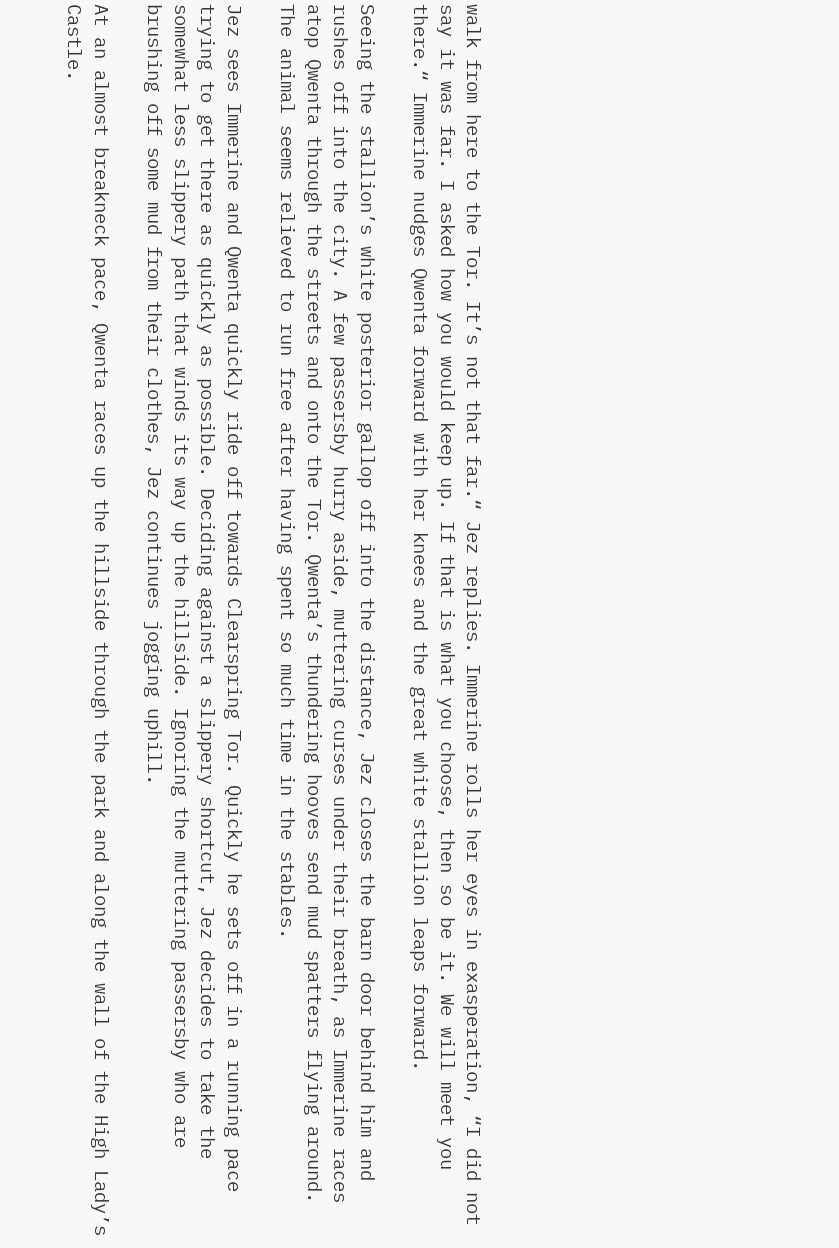walk from here to the Tor. It’s not that far.“ Jez replies. Immerine rolls her eyes in exasperation, “I did not say it was far. I asked how you would keep up. If that is what you choose, then so be it. We will meet you there.“ Immerine nudges Qwenta forward with her knees and the great white stallion leaps forward.

Seeing the stallion’s white posterior gallop off into the distance, Jez closes the barn door behind him and rushes off into the city. A few passersby hurry aside, muttering curses under their breath, as Immerine races atop Qwenta through the streets and onto the Tor. Qwenta’s thundering hooves send mud spatters flying around. The animal seems relieved to run free after having spent so much time in the stables.

Jez sees Immerine and Qwenta quickly ride off towards Clearspring Tor. Quickly he sets off in a running pace trying to get there as quickly as possible. Deciding against a slippery shortcut, Jez decides to take the somewhat less slippery path that winds its way up the hillside. Ignoring the muttering passersby who are brushing off some mud from their clothes, Jez continues jogging uphill.

At an almost breakneck pace, Qwenta races up the hillside through the park and along the wall of the High Lady’s Castle.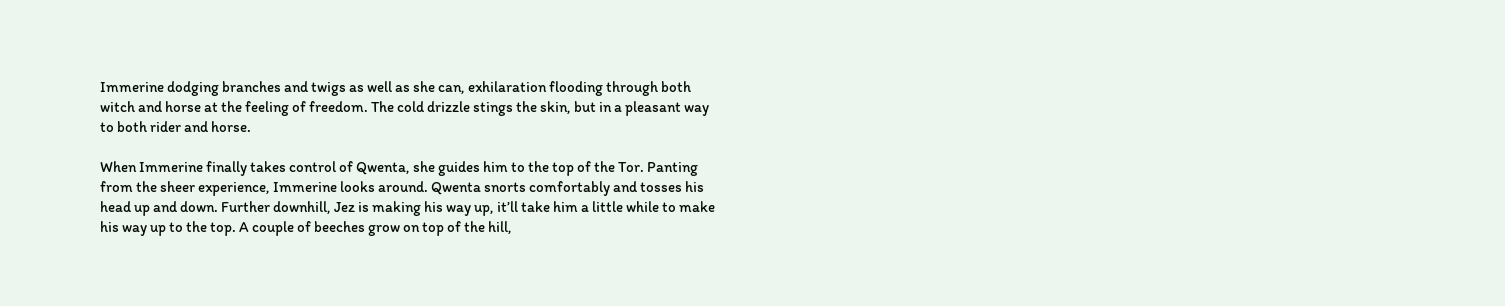Immerine dodging branches and twigs as well as she can, exhilaration flooding through both witch and horse at the feeling of freedom. The cold drizzle stings the skin, but in a pleasant way to both rider and horse.

When Immerine finally takes control of Qwenta, she guides him to the top of the Tor. Panting from the sheer experience, Immerine looks around. Qwenta snorts comfortably and tosses his head up and down. Further downhill, Jez is making his way up, it’ll take him a little while to make his way up to the top. A couple of beeches grow on top of the hill,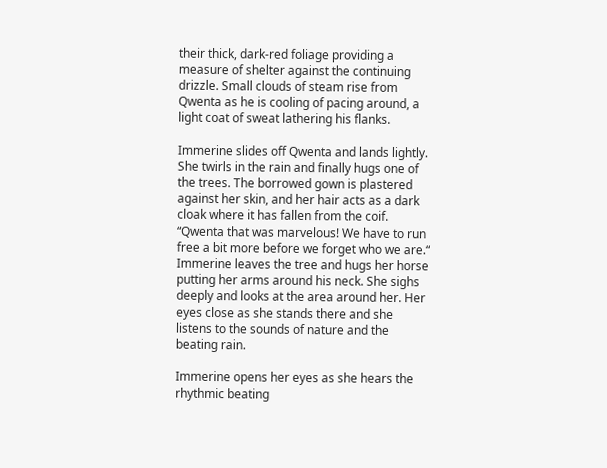their thick, dark-red foliage providing a measure of shelter against the continuing drizzle. Small clouds of steam rise from Qwenta as he is cooling of pacing around, a light coat of sweat lathering his flanks.

Immerine slides off Qwenta and lands lightly. She twirls in the rain and finally hugs one of the trees. The borrowed gown is plastered against her skin, and her hair acts as a dark cloak where it has fallen from the coif. “Qwenta that was marvelous! We have to run free a bit more before we forget who we are.“ Immerine leaves the tree and hugs her horse putting her arms around his neck. She sighs deeply and looks at the area around her. Her eyes close as she stands there and she listens to the sounds of nature and the beating rain.

Immerine opens her eyes as she hears the rhythmic beating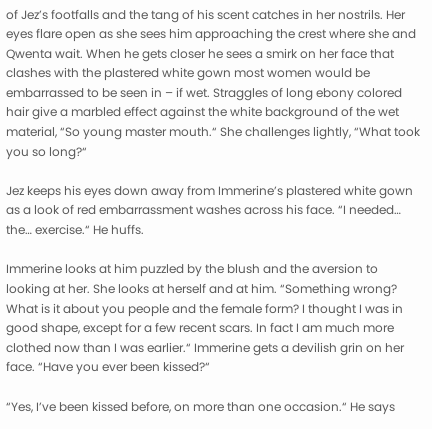of Jez’s footfalls and the tang of his scent catches in her nostrils. Her eyes flare open as she sees him approaching the crest where she and Qwenta wait. When he gets closer he sees a smirk on her face that clashes with the plastered white gown most women would be embarrassed to be seen in – if wet. Straggles of long ebony colored hair give a marbled effect against the white background of the wet material, “So young master mouth.“ She challenges lightly, “What took you so long?“

Jez keeps his eyes down away from Immerine’s plastered white gown as a look of red embarrassment washes across his face. “I needed… the… exercise.“ He huffs.

Immerine looks at him puzzled by the blush and the aversion to looking at her. She looks at herself and at him. “Something wrong? What is it about you people and the female form? I thought I was in good shape, except for a few recent scars. In fact I am much more clothed now than I was earlier.“ Immerine gets a devilish grin on her face. “Have you ever been kissed?“

“Yes, I’ve been kissed before, on more than one occasion.“ He says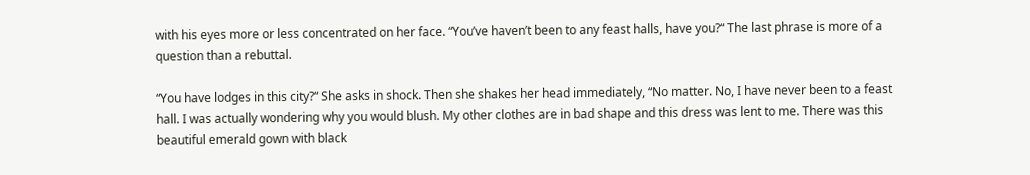with his eyes more or less concentrated on her face. “You’ve haven’t been to any feast halls, have you?“ The last phrase is more of a question than a rebuttal.

“You have lodges in this city?“ She asks in shock. Then she shakes her head immediately, “No matter. No, I have never been to a feast hall. I was actually wondering why you would blush. My other clothes are in bad shape and this dress was lent to me. There was this beautiful emerald gown with black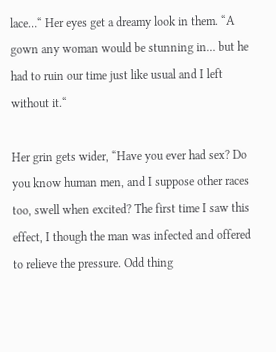lace…“ Her eyes get a dreamy look in them. “A gown any woman would be stunning in… but he had to ruin our time just like usual and I left without it.“

Her grin gets wider, “Have you ever had sex? Do you know human men, and I suppose other races too, swell when excited? The first time I saw this effect, I though the man was infected and offered to relieve the pressure. Odd thing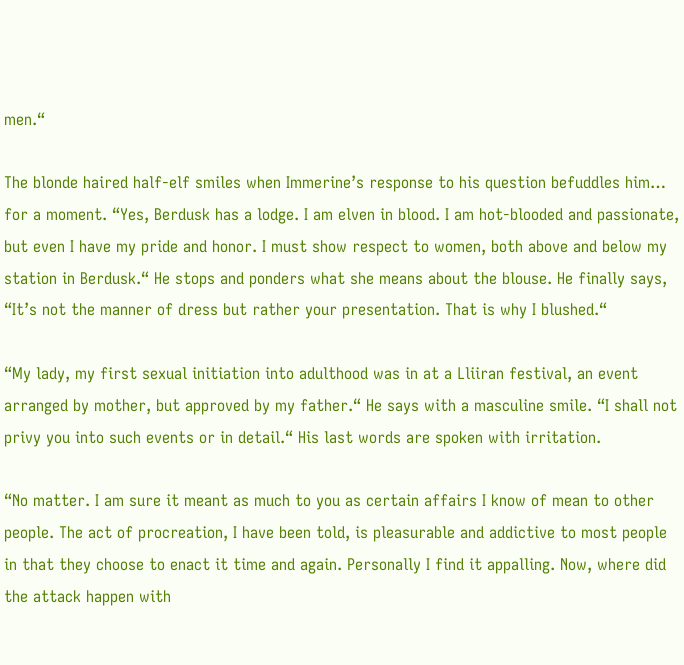men.“

The blonde haired half-elf smiles when Immerine’s response to his question befuddles him… for a moment. “Yes, Berdusk has a lodge. I am elven in blood. I am hot-blooded and passionate, but even I have my pride and honor. I must show respect to women, both above and below my station in Berdusk.“ He stops and ponders what she means about the blouse. He finally says, “It’s not the manner of dress but rather your presentation. That is why I blushed.“

“My lady, my first sexual initiation into adulthood was in at a Lliiran festival, an event arranged by mother, but approved by my father.“ He says with a masculine smile. “I shall not privy you into such events or in detail.“ His last words are spoken with irritation.

“No matter. I am sure it meant as much to you as certain affairs I know of mean to other people. The act of procreation, I have been told, is pleasurable and addictive to most people in that they choose to enact it time and again. Personally I find it appalling. Now, where did the attack happen with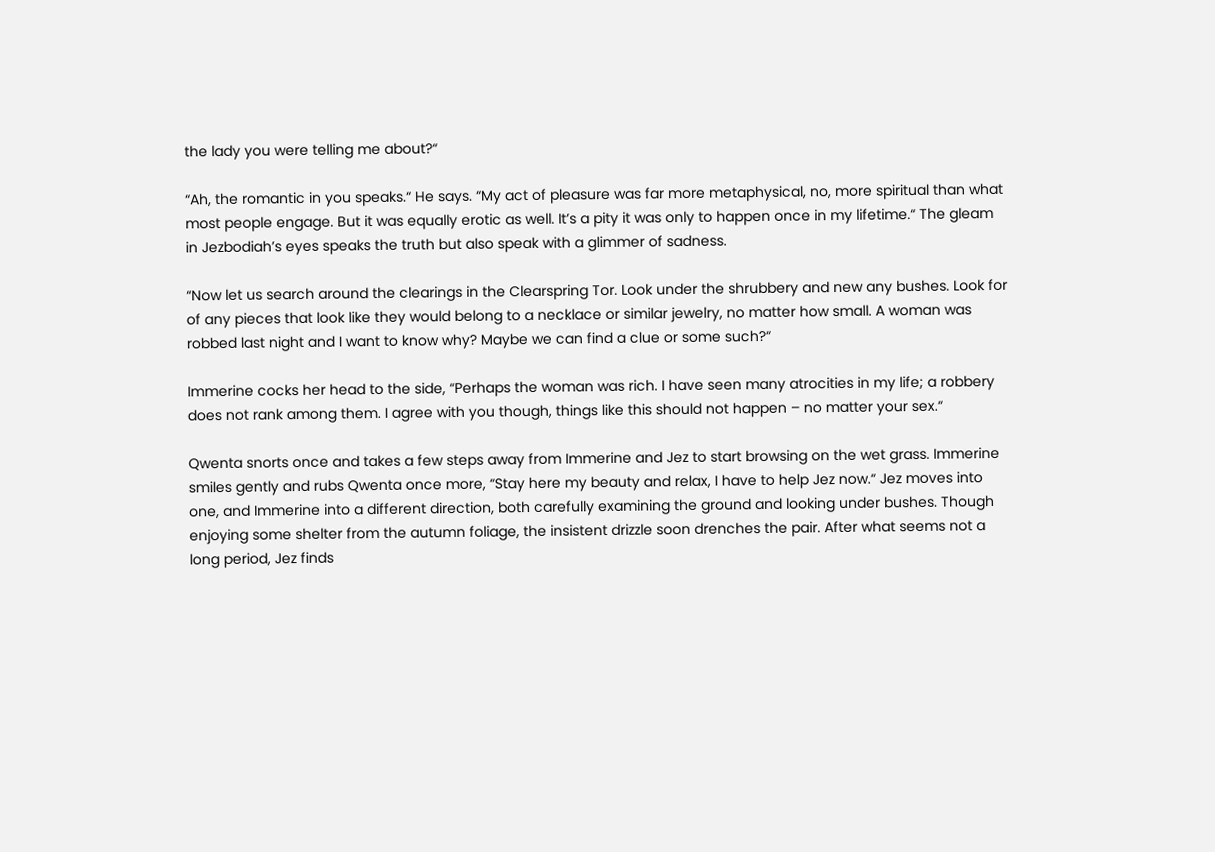the lady you were telling me about?“

“Ah, the romantic in you speaks.“ He says. “My act of pleasure was far more metaphysical, no, more spiritual than what most people engage. But it was equally erotic as well. It’s a pity it was only to happen once in my lifetime.“ The gleam in Jezbodiah’s eyes speaks the truth but also speak with a glimmer of sadness.

“Now let us search around the clearings in the Clearspring Tor. Look under the shrubbery and new any bushes. Look for of any pieces that look like they would belong to a necklace or similar jewelry, no matter how small. A woman was robbed last night and I want to know why? Maybe we can find a clue or some such?“

Immerine cocks her head to the side, “Perhaps the woman was rich. I have seen many atrocities in my life; a robbery does not rank among them. I agree with you though, things like this should not happen – no matter your sex.“

Qwenta snorts once and takes a few steps away from Immerine and Jez to start browsing on the wet grass. Immerine smiles gently and rubs Qwenta once more, “Stay here my beauty and relax, I have to help Jez now.“ Jez moves into one, and Immerine into a different direction, both carefully examining the ground and looking under bushes. Though enjoying some shelter from the autumn foliage, the insistent drizzle soon drenches the pair. After what seems not a long period, Jez finds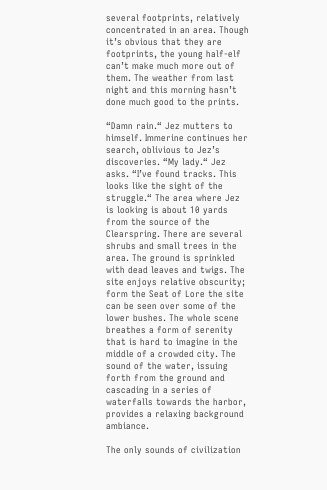several footprints, relatively concentrated in an area. Though it’s obvious that they are footprints, the young half-elf can’t make much more out of them. The weather from last night and this morning hasn’t done much good to the prints.

“Damn rain.“ Jez mutters to himself. Immerine continues her search, oblivious to Jez’s discoveries. “My lady.“ Jez asks. “I’ve found tracks. This looks like the sight of the struggle.“ The area where Jez is looking is about 10 yards from the source of the Clearspring. There are several shrubs and small trees in the area. The ground is sprinkled with dead leaves and twigs. The site enjoys relative obscurity; form the Seat of Lore the site can be seen over some of the lower bushes. The whole scene breathes a form of serenity that is hard to imagine in the middle of a crowded city. The sound of the water, issuing forth from the ground and cascading in a series of waterfalls towards the harbor, provides a relaxing background ambiance.

The only sounds of civilization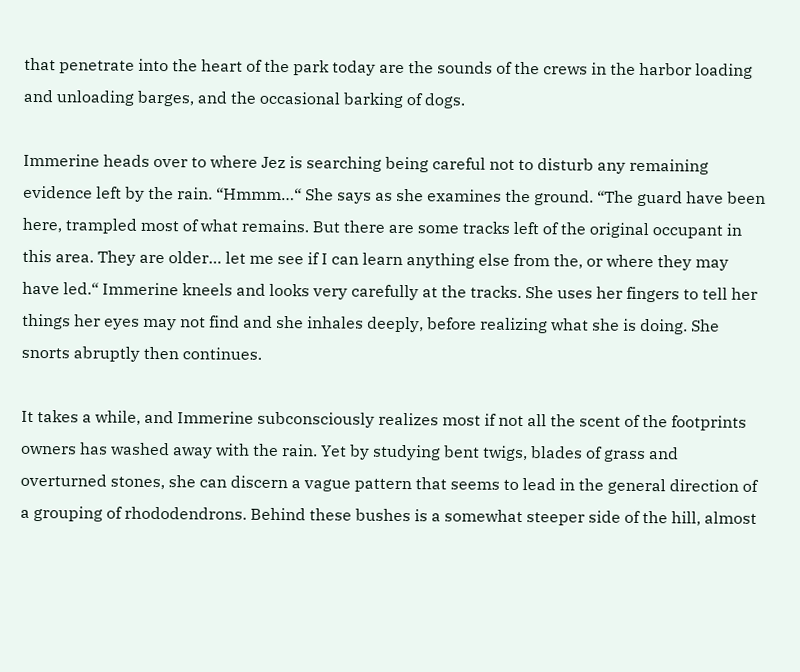that penetrate into the heart of the park today are the sounds of the crews in the harbor loading and unloading barges, and the occasional barking of dogs.

Immerine heads over to where Jez is searching being careful not to disturb any remaining evidence left by the rain. “Hmmm…“ She says as she examines the ground. “The guard have been here, trampled most of what remains. But there are some tracks left of the original occupant in this area. They are older… let me see if I can learn anything else from the, or where they may have led.“ Immerine kneels and looks very carefully at the tracks. She uses her fingers to tell her things her eyes may not find and she inhales deeply, before realizing what she is doing. She snorts abruptly then continues.

It takes a while, and Immerine subconsciously realizes most if not all the scent of the footprints owners has washed away with the rain. Yet by studying bent twigs, blades of grass and overturned stones, she can discern a vague pattern that seems to lead in the general direction of a grouping of rhododendrons. Behind these bushes is a somewhat steeper side of the hill, almost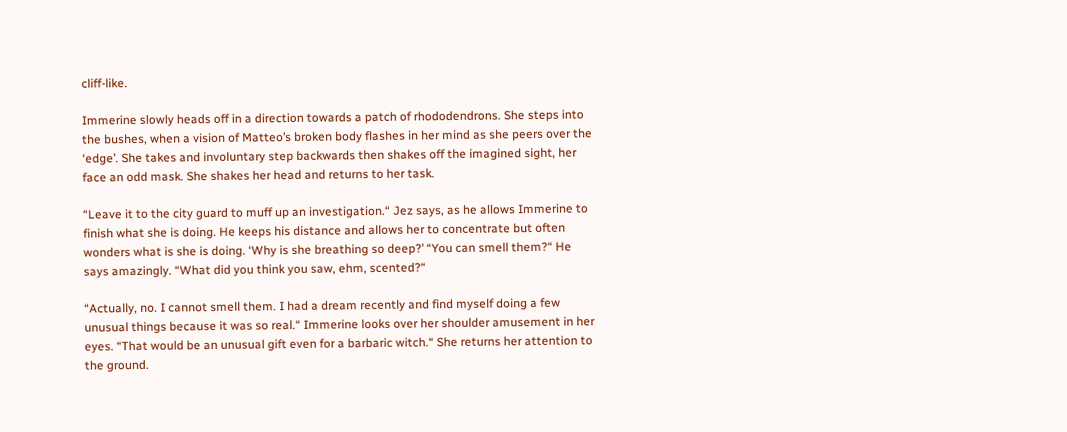cliff-like.

Immerine slowly heads off in a direction towards a patch of rhododendrons. She steps into the bushes, when a vision of Matteo’s broken body flashes in her mind as she peers over the ‘edge’. She takes and involuntary step backwards then shakes off the imagined sight, her face an odd mask. She shakes her head and returns to her task.

“Leave it to the city guard to muff up an investigation.“ Jez says, as he allows Immerine to finish what she is doing. He keeps his distance and allows her to concentrate but often wonders what is she is doing. ‘Why is she breathing so deep?’ “You can smell them?“ He says amazingly. “What did you think you saw, ehm, scented?“

“Actually, no. I cannot smell them. I had a dream recently and find myself doing a few unusual things because it was so real.“ Immerine looks over her shoulder amusement in her eyes. “That would be an unusual gift even for a barbaric witch.“ She returns her attention to the ground.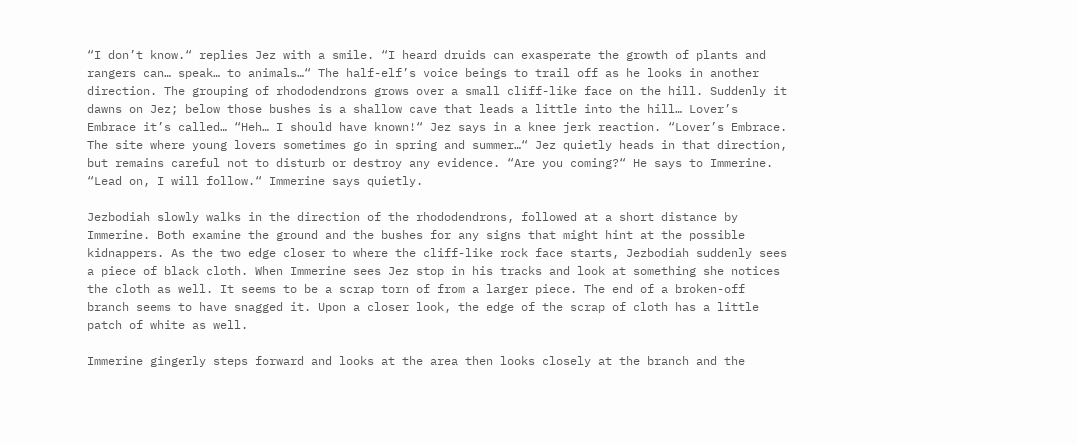“I don’t know.“ replies Jez with a smile. “I heard druids can exasperate the growth of plants and rangers can… speak… to animals…“ The half-elf’s voice beings to trail off as he looks in another direction. The grouping of rhododendrons grows over a small cliff-like face on the hill. Suddenly it dawns on Jez; below those bushes is a shallow cave that leads a little into the hill… Lover’s Embrace it’s called… “Heh… I should have known!“ Jez says in a knee jerk reaction. “Lover’s Embrace. The site where young lovers sometimes go in spring and summer…“ Jez quietly heads in that direction, but remains careful not to disturb or destroy any evidence. “Are you coming?“ He says to Immerine. “Lead on, I will follow.“ Immerine says quietly.

Jezbodiah slowly walks in the direction of the rhododendrons, followed at a short distance by Immerine. Both examine the ground and the bushes for any signs that might hint at the possible kidnappers. As the two edge closer to where the cliff-like rock face starts, Jezbodiah suddenly sees a piece of black cloth. When Immerine sees Jez stop in his tracks and look at something she notices the cloth as well. It seems to be a scrap torn of from a larger piece. The end of a broken-off branch seems to have snagged it. Upon a closer look, the edge of the scrap of cloth has a little patch of white as well.

Immerine gingerly steps forward and looks at the area then looks closely at the branch and the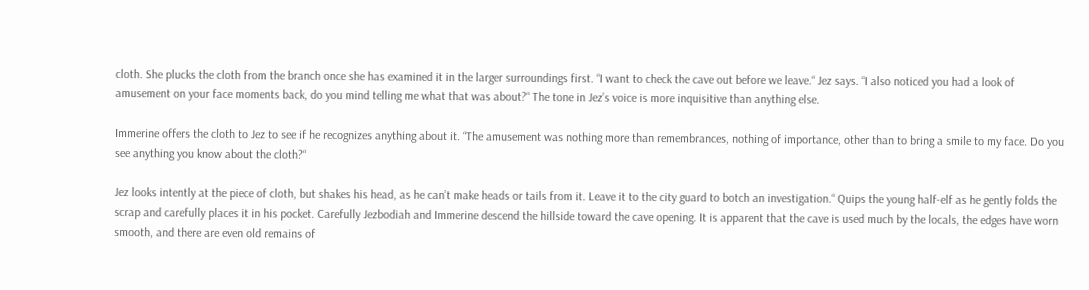cloth. She plucks the cloth from the branch once she has examined it in the larger surroundings first. “I want to check the cave out before we leave.“ Jez says. “I also noticed you had a look of amusement on your face moments back, do you mind telling me what that was about?“ The tone in Jez’s voice is more inquisitive than anything else.

Immerine offers the cloth to Jez to see if he recognizes anything about it. “The amusement was nothing more than remembrances, nothing of importance, other than to bring a smile to my face. Do you see anything you know about the cloth?“

Jez looks intently at the piece of cloth, but shakes his head, as he can’t make heads or tails from it. Leave it to the city guard to botch an investigation.“ Quips the young half-elf as he gently folds the scrap and carefully places it in his pocket. Carefully Jezbodiah and Immerine descend the hillside toward the cave opening. It is apparent that the cave is used much by the locals, the edges have worn smooth, and there are even old remains of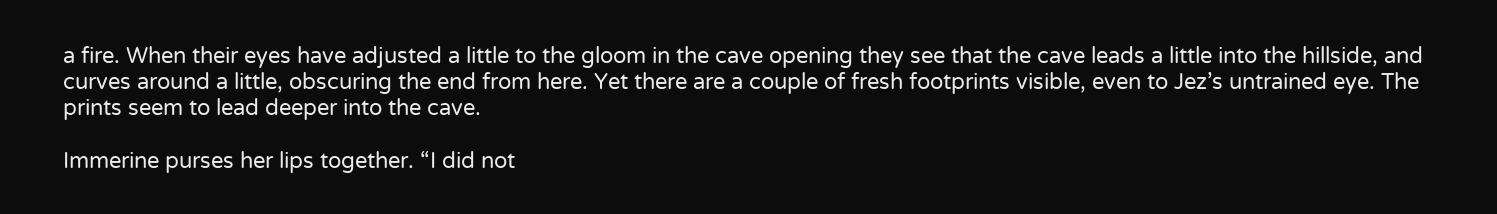a fire. When their eyes have adjusted a little to the gloom in the cave opening they see that the cave leads a little into the hillside, and curves around a little, obscuring the end from here. Yet there are a couple of fresh footprints visible, even to Jez’s untrained eye. The prints seem to lead deeper into the cave.

Immerine purses her lips together. “I did not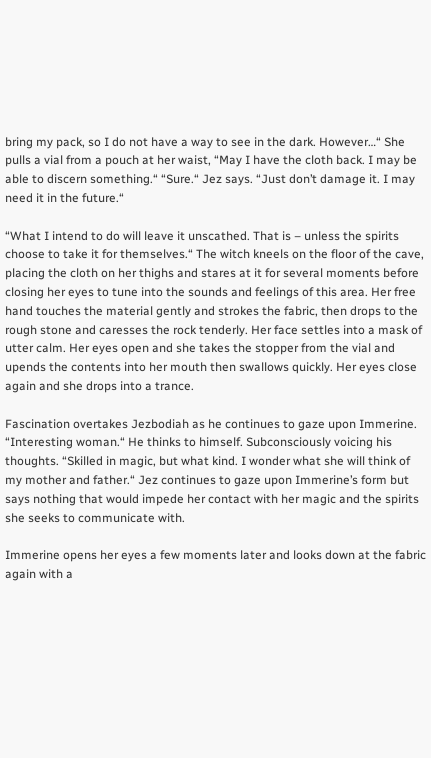bring my pack, so I do not have a way to see in the dark. However…“ She pulls a vial from a pouch at her waist, “May I have the cloth back. I may be able to discern something.“ “Sure.“ Jez says. “Just don’t damage it. I may need it in the future.“

“What I intend to do will leave it unscathed. That is – unless the spirits choose to take it for themselves.“ The witch kneels on the floor of the cave, placing the cloth on her thighs and stares at it for several moments before closing her eyes to tune into the sounds and feelings of this area. Her free hand touches the material gently and strokes the fabric, then drops to the rough stone and caresses the rock tenderly. Her face settles into a mask of utter calm. Her eyes open and she takes the stopper from the vial and upends the contents into her mouth then swallows quickly. Her eyes close again and she drops into a trance.

Fascination overtakes Jezbodiah as he continues to gaze upon Immerine. “Interesting woman.“ He thinks to himself. Subconsciously voicing his thoughts. “Skilled in magic, but what kind. I wonder what she will think of my mother and father.“ Jez continues to gaze upon Immerine’s form but says nothing that would impede her contact with her magic and the spirits she seeks to communicate with.

Immerine opens her eyes a few moments later and looks down at the fabric again with a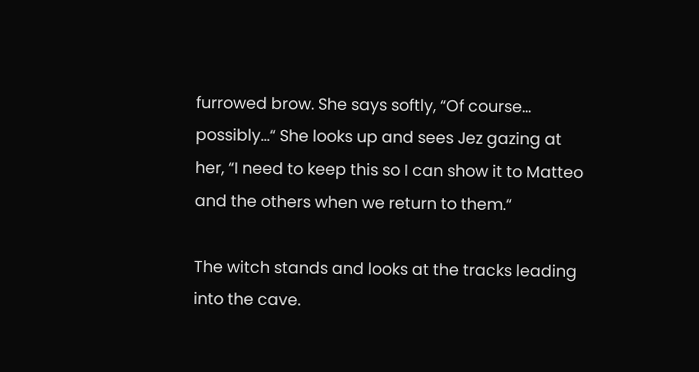furrowed brow. She says softly, “Of course… possibly…“ She looks up and sees Jez gazing at her, “I need to keep this so I can show it to Matteo and the others when we return to them.“

The witch stands and looks at the tracks leading into the cave.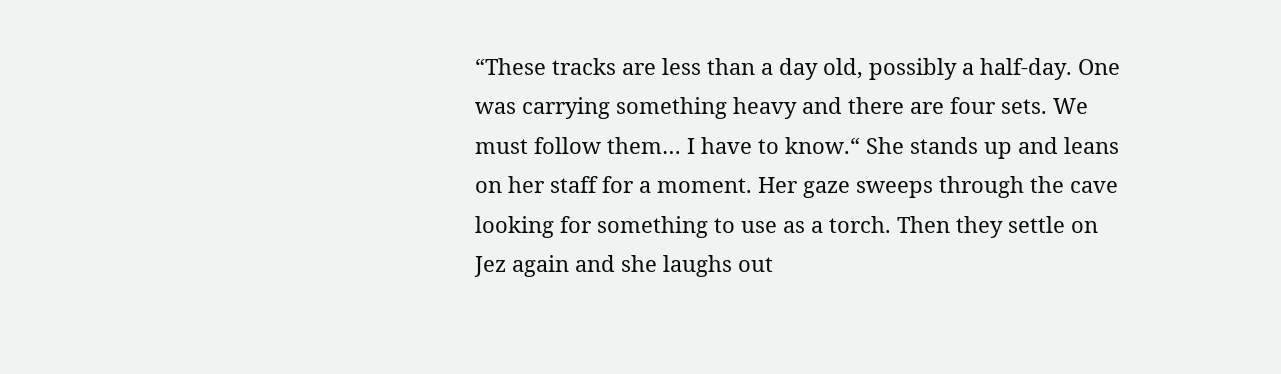“These tracks are less than a day old, possibly a half-day. One was carrying something heavy and there are four sets. We must follow them… I have to know.“ She stands up and leans on her staff for a moment. Her gaze sweeps through the cave looking for something to use as a torch. Then they settle on Jez again and she laughs out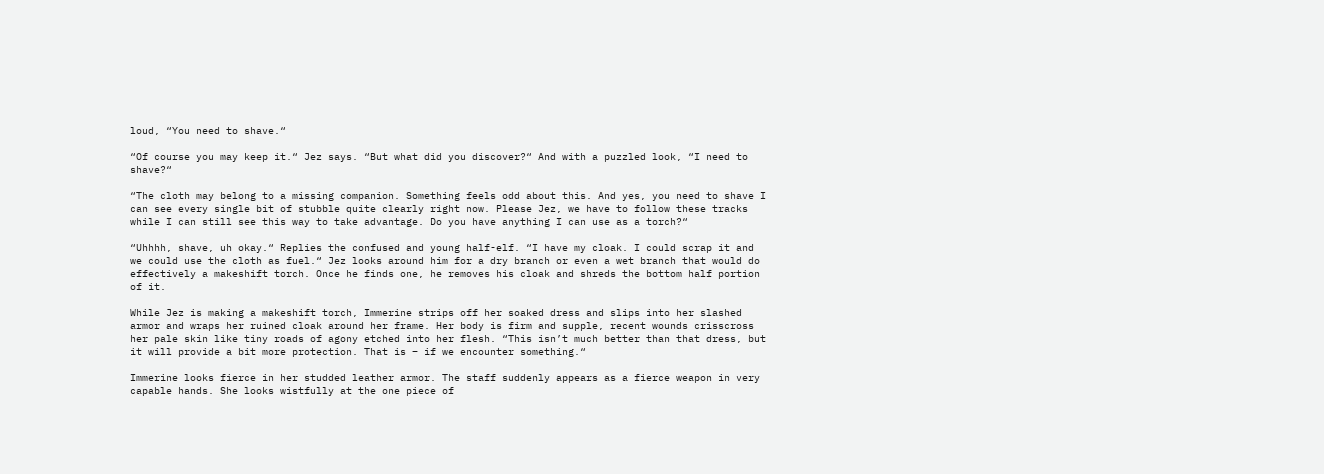loud, “You need to shave.“

“Of course you may keep it.“ Jez says. “But what did you discover?“ And with a puzzled look, “I need to shave?“

“The cloth may belong to a missing companion. Something feels odd about this. And yes, you need to shave I can see every single bit of stubble quite clearly right now. Please Jez, we have to follow these tracks while I can still see this way to take advantage. Do you have anything I can use as a torch?“

“Uhhhh, shave, uh okay.“ Replies the confused and young half-elf. “I have my cloak. I could scrap it and we could use the cloth as fuel.“ Jez looks around him for a dry branch or even a wet branch that would do effectively a makeshift torch. Once he finds one, he removes his cloak and shreds the bottom half portion of it.

While Jez is making a makeshift torch, Immerine strips off her soaked dress and slips into her slashed armor and wraps her ruined cloak around her frame. Her body is firm and supple, recent wounds crisscross her pale skin like tiny roads of agony etched into her flesh. “This isn’t much better than that dress, but it will provide a bit more protection. That is – if we encounter something.“

Immerine looks fierce in her studded leather armor. The staff suddenly appears as a fierce weapon in very capable hands. She looks wistfully at the one piece of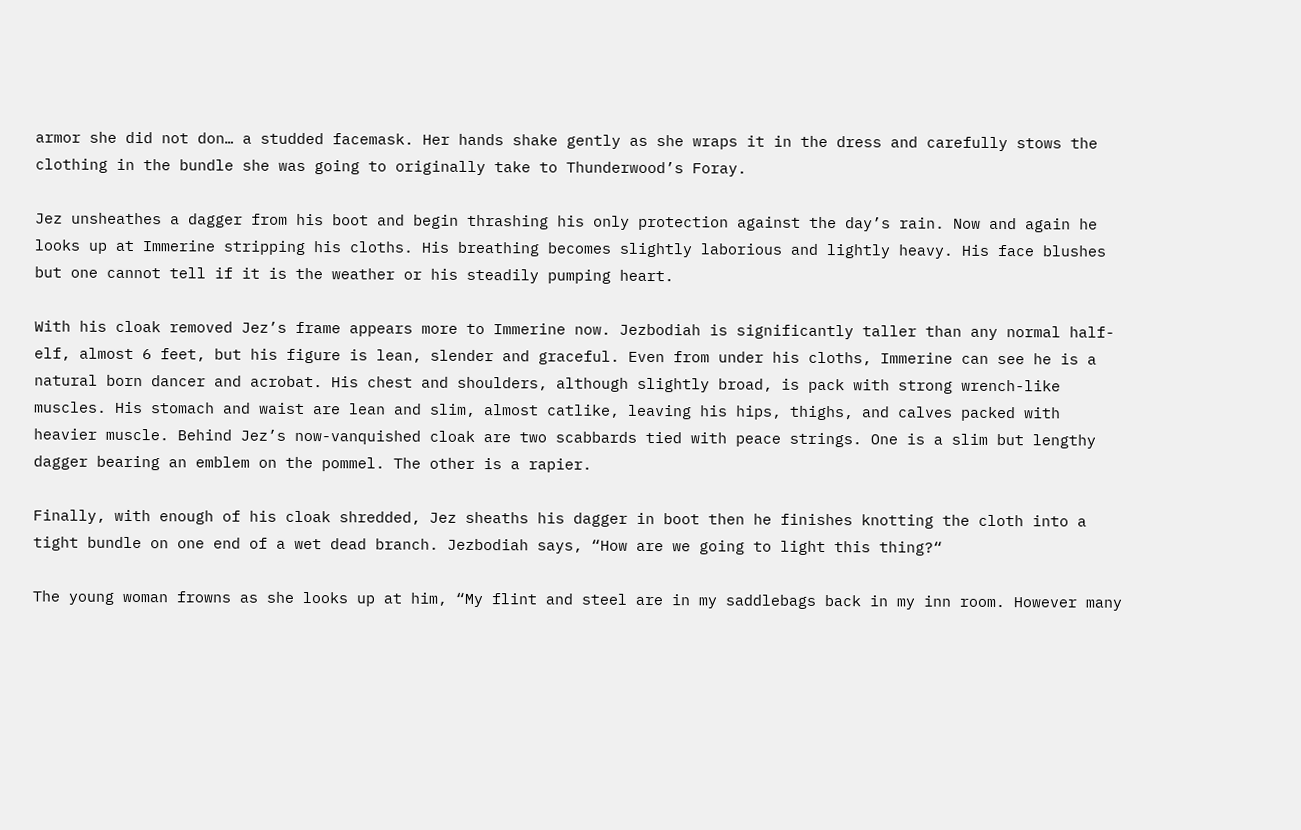armor she did not don… a studded facemask. Her hands shake gently as she wraps it in the dress and carefully stows the clothing in the bundle she was going to originally take to Thunderwood’s Foray.

Jez unsheathes a dagger from his boot and begin thrashing his only protection against the day’s rain. Now and again he looks up at Immerine stripping his cloths. His breathing becomes slightly laborious and lightly heavy. His face blushes but one cannot tell if it is the weather or his steadily pumping heart.

With his cloak removed Jez’s frame appears more to Immerine now. Jezbodiah is significantly taller than any normal half-elf, almost 6 feet, but his figure is lean, slender and graceful. Even from under his cloths, Immerine can see he is a natural born dancer and acrobat. His chest and shoulders, although slightly broad, is pack with strong wrench-like muscles. His stomach and waist are lean and slim, almost catlike, leaving his hips, thighs, and calves packed with heavier muscle. Behind Jez’s now-vanquished cloak are two scabbards tied with peace strings. One is a slim but lengthy dagger bearing an emblem on the pommel. The other is a rapier.

Finally, with enough of his cloak shredded, Jez sheaths his dagger in boot then he finishes knotting the cloth into a tight bundle on one end of a wet dead branch. Jezbodiah says, “How are we going to light this thing?“

The young woman frowns as she looks up at him, “My flint and steel are in my saddlebags back in my inn room. However many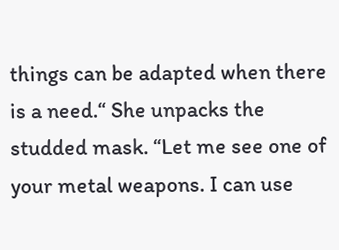things can be adapted when there is a need.“ She unpacks the studded mask. “Let me see one of your metal weapons. I can use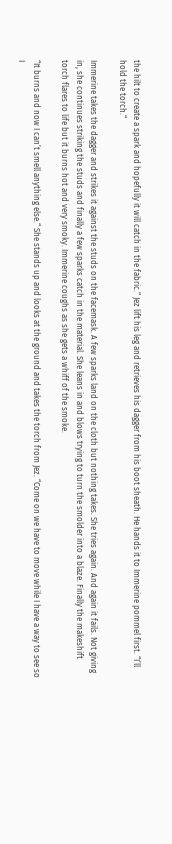the hilt to create a spark and hopefully it will catch in the fabric.“ Jez lift his leg and retrieves his dagger from his boot sheath. He hands it to Immerine pommel first. “I’ll hold the torch.“

Immerine takes the dagger and strikes it against the studs on the facemask. A few sparks land on the cloth but nothing takes. She tries again. And again it fails. Not giving in, she continues striking the studs and finally a few sparks catch in the material. She leans in and blows trying to turn the smolder into a blaze. Finally the makeshift torch flares to life but it burns hot and very smoky. Immerine coughs as she gets a whiff of the smoke.

“It burns and now I can’t smell anything else.“ She stands up and looks at the ground and takes the torch from Jez. “Come on we have to move while I have a way to see so I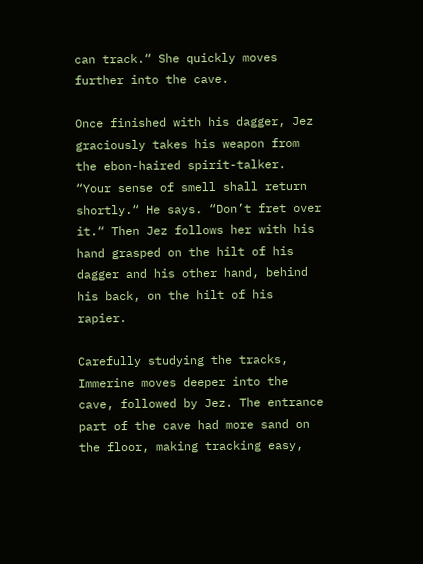can track.“ She quickly moves further into the cave.

Once finished with his dagger, Jez graciously takes his weapon from the ebon-haired spirit-talker. “Your sense of smell shall return shortly.“ He says. “Don’t fret over it.“ Then Jez follows her with his hand grasped on the hilt of his dagger and his other hand, behind his back, on the hilt of his rapier.

Carefully studying the tracks, Immerine moves deeper into the cave, followed by Jez. The entrance part of the cave had more sand on the floor, making tracking easy,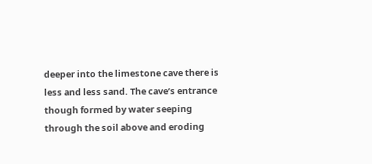deeper into the limestone cave there is less and less sand. The cave’s entrance though formed by water seeping through the soil above and eroding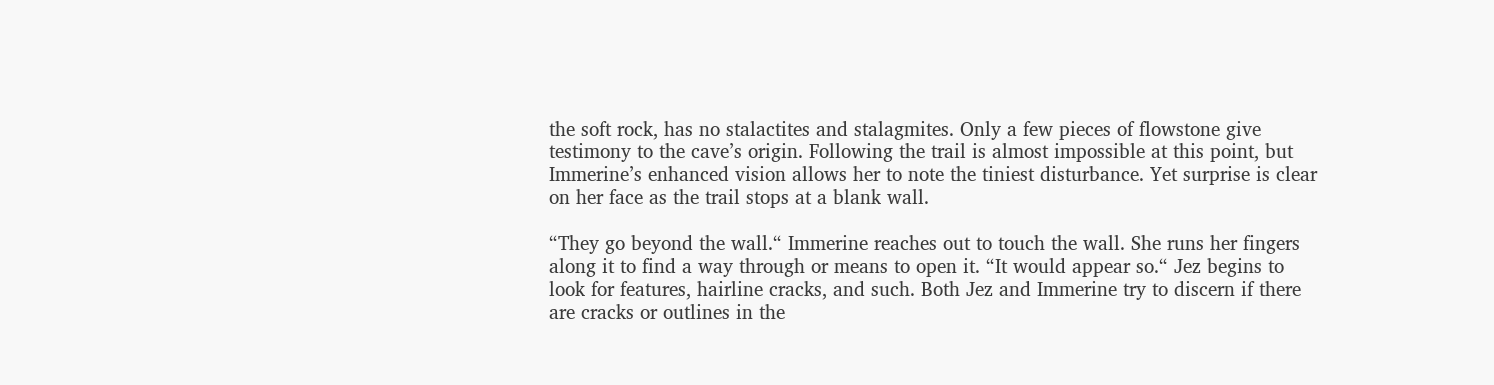the soft rock, has no stalactites and stalagmites. Only a few pieces of flowstone give testimony to the cave’s origin. Following the trail is almost impossible at this point, but Immerine’s enhanced vision allows her to note the tiniest disturbance. Yet surprise is clear on her face as the trail stops at a blank wall.

“They go beyond the wall.“ Immerine reaches out to touch the wall. She runs her fingers along it to find a way through or means to open it. “It would appear so.“ Jez begins to look for features, hairline cracks, and such. Both Jez and Immerine try to discern if there are cracks or outlines in the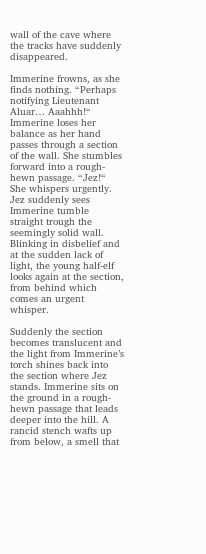wall of the cave where the tracks have suddenly disappeared.

Immerine frowns, as she finds nothing. “Perhaps notifying Lieutenant Aluar… Aaahhh!“ Immerine loses her balance as her hand passes through a section of the wall. She stumbles forward into a rough-hewn passage. “Jez!“ She whispers urgently. Jez suddenly sees Immerine tumble straight trough the seemingly solid wall. Blinking in disbelief and at the sudden lack of light, the young half-elf looks again at the section, from behind which comes an urgent whisper.

Suddenly the section becomes translucent and the light from Immerine’s torch shines back into the section where Jez stands. Immerine sits on the ground in a rough-hewn passage that leads deeper into the hill. A rancid stench wafts up from below, a smell that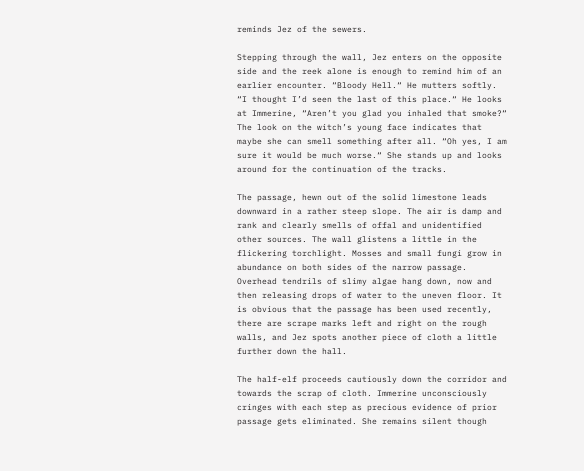reminds Jez of the sewers.

Stepping through the wall, Jez enters on the opposite side and the reek alone is enough to remind him of an earlier encounter. “Bloody Hell.“ He mutters softly. “I thought I’d seen the last of this place.“ He looks at Immerine, “Aren’t you glad you inhaled that smoke?“ The look on the witch’s young face indicates that maybe she can smell something after all. “Oh yes, I am sure it would be much worse.“ She stands up and looks around for the continuation of the tracks.

The passage, hewn out of the solid limestone leads downward in a rather steep slope. The air is damp and rank and clearly smells of offal and unidentified other sources. The wall glistens a little in the flickering torchlight. Mosses and small fungi grow in abundance on both sides of the narrow passage. Overhead tendrils of slimy algae hang down, now and then releasing drops of water to the uneven floor. It is obvious that the passage has been used recently, there are scrape marks left and right on the rough walls, and Jez spots another piece of cloth a little further down the hall.

The half-elf proceeds cautiously down the corridor and towards the scrap of cloth. Immerine unconsciously cringes with each step as precious evidence of prior passage gets eliminated. She remains silent though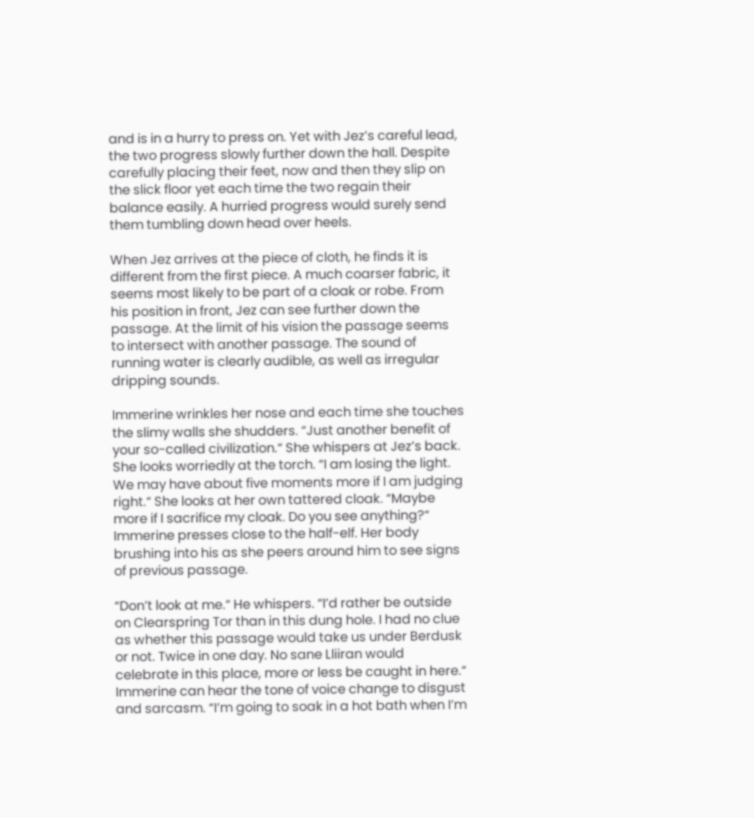and is in a hurry to press on. Yet with Jez’s careful lead, the two progress slowly further down the hall. Despite carefully placing their feet, now and then they slip on the slick floor yet each time the two regain their balance easily. A hurried progress would surely send them tumbling down head over heels.

When Jez arrives at the piece of cloth, he finds it is different from the first piece. A much coarser fabric, it seems most likely to be part of a cloak or robe. From his position in front, Jez can see further down the passage. At the limit of his vision the passage seems to intersect with another passage. The sound of running water is clearly audible, as well as irregular dripping sounds.

Immerine wrinkles her nose and each time she touches the slimy walls she shudders. “Just another benefit of your so-called civilization.“ She whispers at Jez’s back. She looks worriedly at the torch. “I am losing the light. We may have about five moments more if I am judging right.“ She looks at her own tattered cloak. “Maybe more if I sacrifice my cloak. Do you see anything?“ Immerine presses close to the half-elf. Her body brushing into his as she peers around him to see signs of previous passage.

“Don’t look at me.“ He whispers. “I’d rather be outside on Clearspring Tor than in this dung hole. I had no clue as whether this passage would take us under Berdusk or not. Twice in one day. No sane Lliiran would celebrate in this place, more or less be caught in here.“ Immerine can hear the tone of voice change to disgust and sarcasm. “I’m going to soak in a hot bath when I’m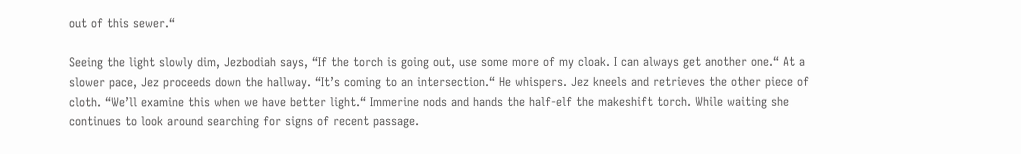out of this sewer.“

Seeing the light slowly dim, Jezbodiah says, “If the torch is going out, use some more of my cloak. I can always get another one.“ At a slower pace, Jez proceeds down the hallway. “It’s coming to an intersection.“ He whispers. Jez kneels and retrieves the other piece of cloth. “We’ll examine this when we have better light.“ Immerine nods and hands the half-elf the makeshift torch. While waiting she continues to look around searching for signs of recent passage.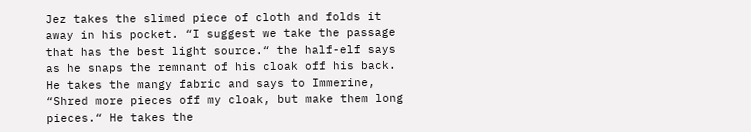Jez takes the slimed piece of cloth and folds it away in his pocket. “I suggest we take the passage that has the best light source.“ the half-elf says as he snaps the remnant of his cloak off his back. He takes the mangy fabric and says to Immerine, “Shred more pieces off my cloak, but make them long pieces.“ He takes the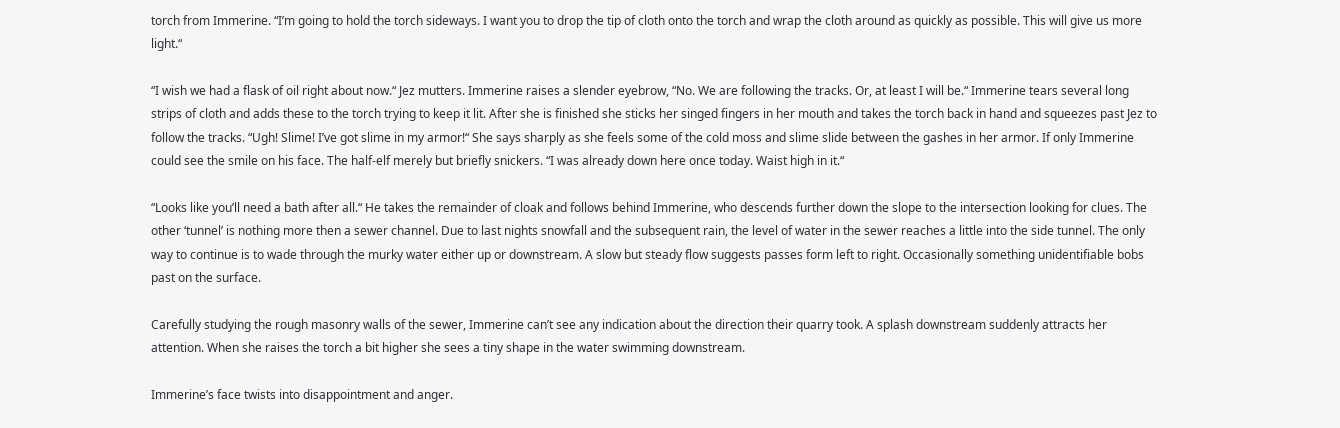torch from Immerine. “I’m going to hold the torch sideways. I want you to drop the tip of cloth onto the torch and wrap the cloth around as quickly as possible. This will give us more light.“

“I wish we had a flask of oil right about now.“ Jez mutters. Immerine raises a slender eyebrow, “No. We are following the tracks. Or, at least I will be.“ Immerine tears several long strips of cloth and adds these to the torch trying to keep it lit. After she is finished she sticks her singed fingers in her mouth and takes the torch back in hand and squeezes past Jez to follow the tracks. “Ugh! Slime! I’ve got slime in my armor!“ She says sharply as she feels some of the cold moss and slime slide between the gashes in her armor. If only Immerine could see the smile on his face. The half-elf merely but briefly snickers. “I was already down here once today. Waist high in it.“

“Looks like you’ll need a bath after all.“ He takes the remainder of cloak and follows behind Immerine, who descends further down the slope to the intersection looking for clues. The other ‘tunnel’ is nothing more then a sewer channel. Due to last nights snowfall and the subsequent rain, the level of water in the sewer reaches a little into the side tunnel. The only way to continue is to wade through the murky water either up or downstream. A slow but steady flow suggests passes form left to right. Occasionally something unidentifiable bobs past on the surface.

Carefully studying the rough masonry walls of the sewer, Immerine can’t see any indication about the direction their quarry took. A splash downstream suddenly attracts her attention. When she raises the torch a bit higher she sees a tiny shape in the water swimming downstream.

Immerine’s face twists into disappointment and anger.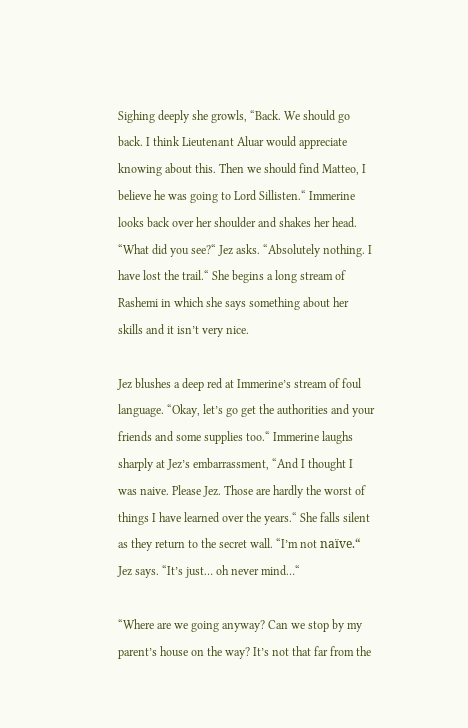Sighing deeply she growls, “Back. We should go back. I think Lieutenant Aluar would appreciate knowing about this. Then we should find Matteo, I believe he was going to Lord Sillisten.“ Immerine looks back over her shoulder and shakes her head. “What did you see?“ Jez asks. “Absolutely nothing. I have lost the trail.“ She begins a long stream of Rashemi in which she says something about her skills and it isn’t very nice.

Jez blushes a deep red at Immerine’s stream of foul language. “Okay, let’s go get the authorities and your friends and some supplies too.“ Immerine laughs sharply at Jez’s embarrassment, “And I thought I was naive. Please Jez. Those are hardly the worst of things I have learned over the years.“ She falls silent as they return to the secret wall. “I’m not naïve.“ Jez says. “It’s just… oh never mind…“

“Where are we going anyway? Can we stop by my parent’s house on the way? It’s not that far from the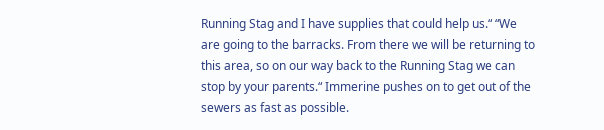Running Stag and I have supplies that could help us.“ “We are going to the barracks. From there we will be returning to this area, so on our way back to the Running Stag we can stop by your parents.“ Immerine pushes on to get out of the sewers as fast as possible.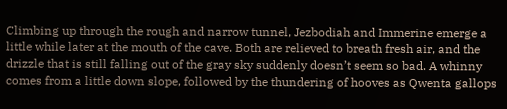Climbing up through the rough and narrow tunnel, Jezbodiah and Immerine emerge a little while later at the mouth of the cave. Both are relieved to breath fresh air, and the drizzle that is still falling out of the gray sky suddenly doesn’t seem so bad. A whinny comes from a little down slope, followed by the thundering of hooves as Qwenta gallops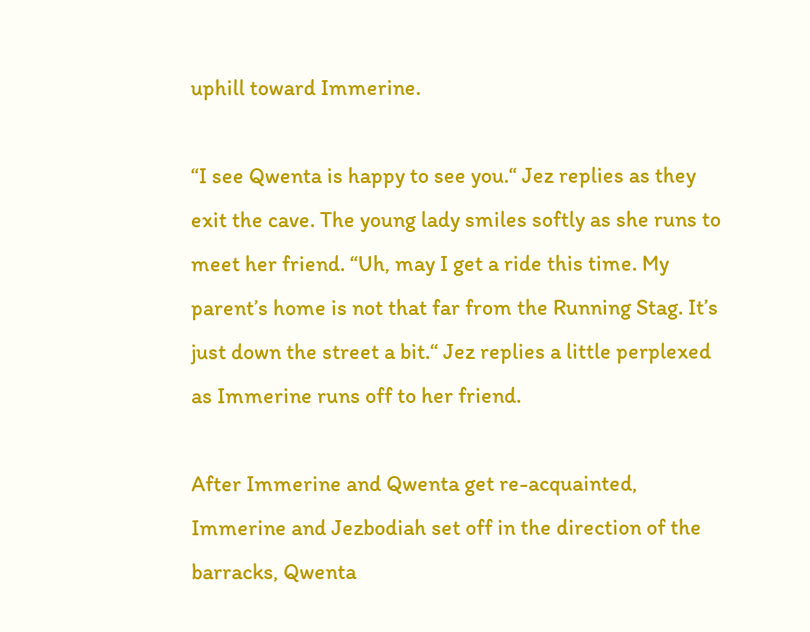uphill toward Immerine.

“I see Qwenta is happy to see you.“ Jez replies as they exit the cave. The young lady smiles softly as she runs to meet her friend. “Uh, may I get a ride this time. My parent’s home is not that far from the Running Stag. It’s just down the street a bit.“ Jez replies a little perplexed as Immerine runs off to her friend.

After Immerine and Qwenta get re-acquainted, Immerine and Jezbodiah set off in the direction of the barracks, Qwenta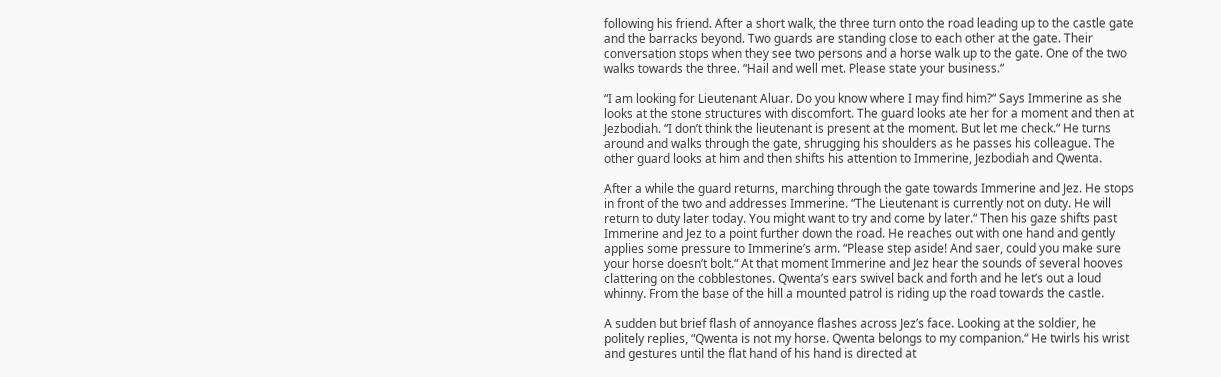following his friend. After a short walk, the three turn onto the road leading up to the castle gate and the barracks beyond. Two guards are standing close to each other at the gate. Their conversation stops when they see two persons and a horse walk up to the gate. One of the two walks towards the three. “Hail and well met. Please state your business.“

“I am looking for Lieutenant Aluar. Do you know where I may find him?“ Says Immerine as she looks at the stone structures with discomfort. The guard looks ate her for a moment and then at Jezbodiah. “I don’t think the lieutenant is present at the moment. But let me check.“ He turns around and walks through the gate, shrugging his shoulders as he passes his colleague. The other guard looks at him and then shifts his attention to Immerine, Jezbodiah and Qwenta.

After a while the guard returns, marching through the gate towards Immerine and Jez. He stops in front of the two and addresses Immerine. “The Lieutenant is currently not on duty. He will return to duty later today. You might want to try and come by later.“ Then his gaze shifts past Immerine and Jez to a point further down the road. He reaches out with one hand and gently applies some pressure to Immerine’s arm. “Please step aside! And saer, could you make sure your horse doesn’t bolt.“ At that moment Immerine and Jez hear the sounds of several hooves clattering on the cobblestones. Qwenta’s ears swivel back and forth and he let’s out a loud whinny. From the base of the hill a mounted patrol is riding up the road towards the castle.

A sudden but brief flash of annoyance flashes across Jez’s face. Looking at the soldier, he politely replies, “Qwenta is not my horse. Qwenta belongs to my companion.“ He twirls his wrist and gestures until the flat hand of his hand is directed at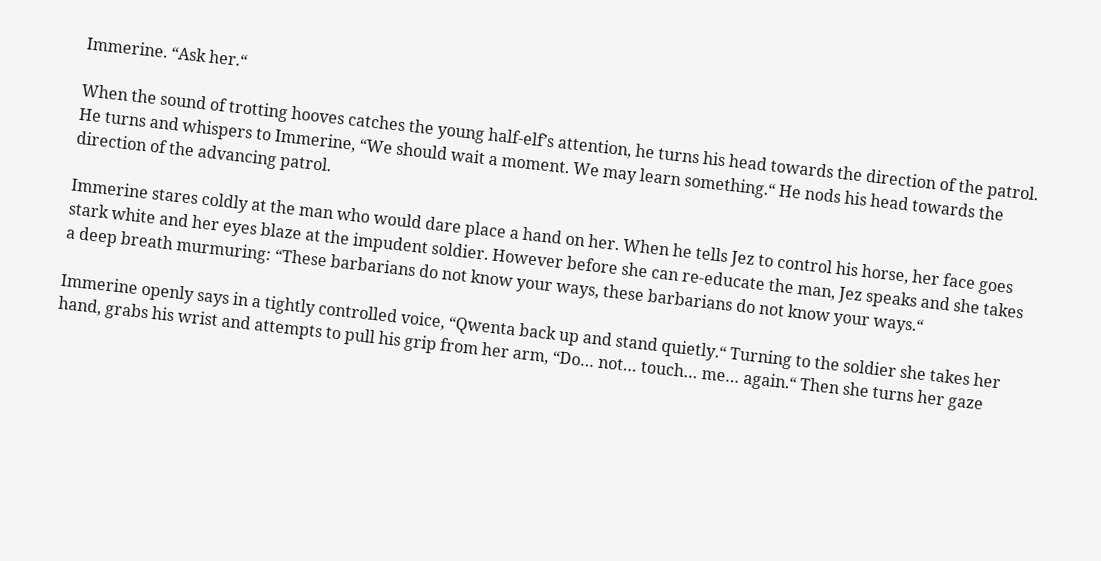Immerine. “Ask her.“

When the sound of trotting hooves catches the young half-elf’s attention, he turns his head towards the direction of the patrol. He turns and whispers to Immerine, “We should wait a moment. We may learn something.“ He nods his head towards the direction of the advancing patrol.

Immerine stares coldly at the man who would dare place a hand on her. When he tells Jez to control his horse, her face goes stark white and her eyes blaze at the impudent soldier. However before she can re-educate the man, Jez speaks and she takes a deep breath murmuring: “These barbarians do not know your ways, these barbarians do not know your ways.“

Immerine openly says in a tightly controlled voice, “Qwenta back up and stand quietly.“ Turning to the soldier she takes her hand, grabs his wrist and attempts to pull his grip from her arm, “Do… not… touch… me… again.“ Then she turns her gaze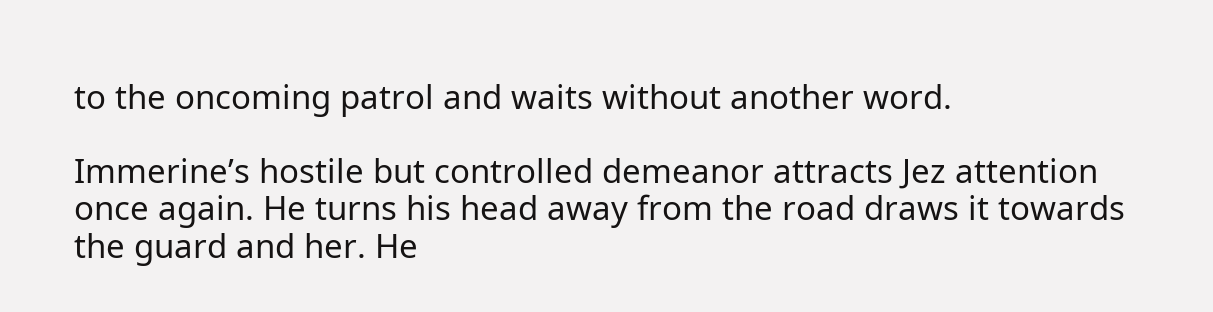to the oncoming patrol and waits without another word.

Immerine’s hostile but controlled demeanor attracts Jez attention once again. He turns his head away from the road draws it towards the guard and her. He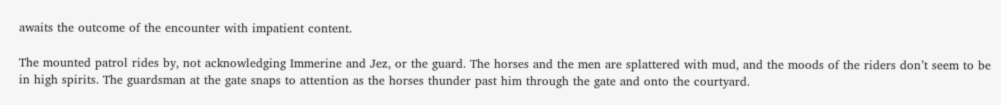awaits the outcome of the encounter with impatient content.

The mounted patrol rides by, not acknowledging Immerine and Jez, or the guard. The horses and the men are splattered with mud, and the moods of the riders don’t seem to be in high spirits. The guardsman at the gate snaps to attention as the horses thunder past him through the gate and onto the courtyard.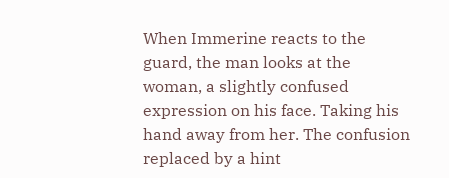When Immerine reacts to the guard, the man looks at the woman, a slightly confused expression on his face. Taking his hand away from her. The confusion replaced by a hint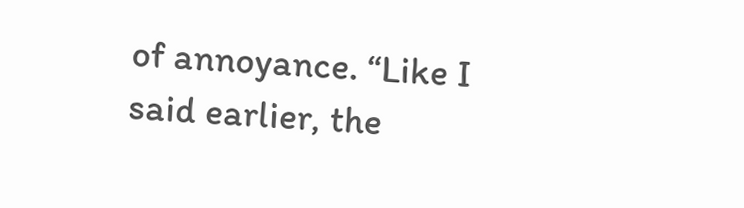of annoyance. “Like I said earlier, the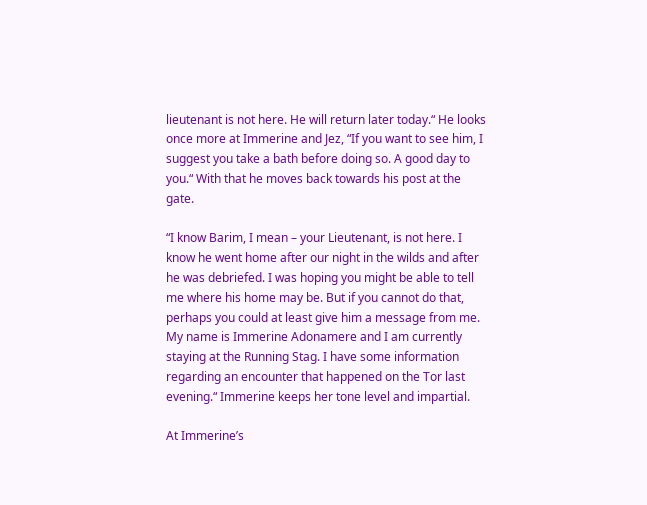lieutenant is not here. He will return later today.“ He looks once more at Immerine and Jez, “If you want to see him, I suggest you take a bath before doing so. A good day to you.“ With that he moves back towards his post at the gate.

“I know Barim, I mean – your Lieutenant, is not here. I know he went home after our night in the wilds and after he was debriefed. I was hoping you might be able to tell me where his home may be. But if you cannot do that, perhaps you could at least give him a message from me. My name is Immerine Adonamere and I am currently staying at the Running Stag. I have some information regarding an encounter that happened on the Tor last evening.“ Immerine keeps her tone level and impartial.

At Immerine’s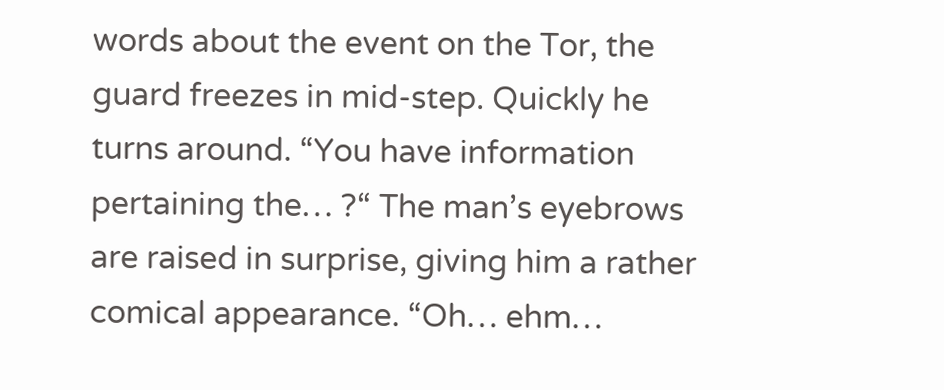words about the event on the Tor, the guard freezes in mid-step. Quickly he turns around. “You have information pertaining the… ?“ The man’s eyebrows are raised in surprise, giving him a rather comical appearance. “Oh… ehm…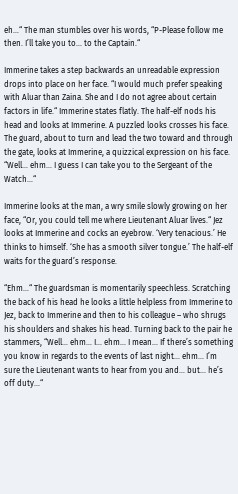eh…“ The man stumbles over his words, “P-Please follow me then. I’ll take you to… to the Captain.“

Immerine takes a step backwards an unreadable expression drops into place on her face. “I would much prefer speaking with Aluar than Zaina. She and I do not agree about certain factors in life.“ Immerine states flatly. The half-elf nods his head and looks at Immerine. A puzzled looks crosses his face. The guard, about to turn and lead the two toward and through the gate, looks at Immerine, a quizzical expression on his face. “Well… ehm… I guess I can take you to the Sergeant of the Watch…“

Immerine looks at the man, a wry smile slowly growing on her face, “Or, you could tell me where Lieutenant Aluar lives.“ Jez looks at Immerine and cocks an eyebrow. ‘Very tenacious.’ He thinks to himself. ‘She has a smooth silver tongue.’ The half-elf waits for the guard’s response.

“Ehm…“ The guardsman is momentarily speechless. Scratching the back of his head he looks a little helpless from Immerine to Jez, back to Immerine and then to his colleague – who shrugs his shoulders and shakes his head. Turning back to the pair he stammers, “Well… ehm… I… ehm… I mean… If there’s something you know in regards to the events of last night… ehm… I’m sure the Lieutenant wants to hear from you and… but… he’s off duty…“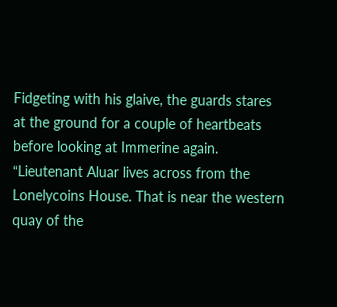Fidgeting with his glaive, the guards stares at the ground for a couple of heartbeats before looking at Immerine again. “Lieutenant Aluar lives across from the Lonelycoins House. That is near the western quay of the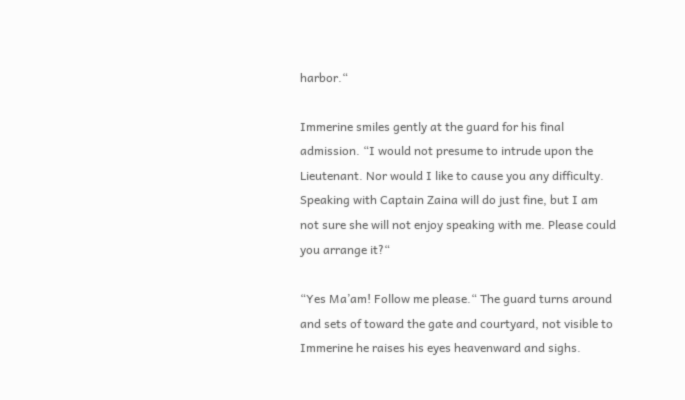harbor.“

Immerine smiles gently at the guard for his final admission. “I would not presume to intrude upon the Lieutenant. Nor would I like to cause you any difficulty. Speaking with Captain Zaina will do just fine, but I am not sure she will not enjoy speaking with me. Please could you arrange it?“

“Yes Ma’am! Follow me please.“ The guard turns around and sets of toward the gate and courtyard, not visible to Immerine he raises his eyes heavenward and sighs.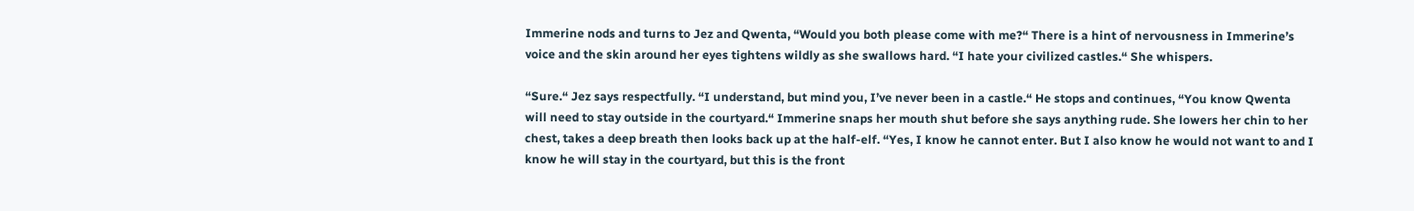Immerine nods and turns to Jez and Qwenta, “Would you both please come with me?“ There is a hint of nervousness in Immerine’s voice and the skin around her eyes tightens wildly as she swallows hard. “I hate your civilized castles.“ She whispers.

“Sure.“ Jez says respectfully. “I understand, but mind you, I’ve never been in a castle.“ He stops and continues, “You know Qwenta will need to stay outside in the courtyard.“ Immerine snaps her mouth shut before she says anything rude. She lowers her chin to her chest, takes a deep breath then looks back up at the half-elf. “Yes, I know he cannot enter. But I also know he would not want to and I know he will stay in the courtyard, but this is the front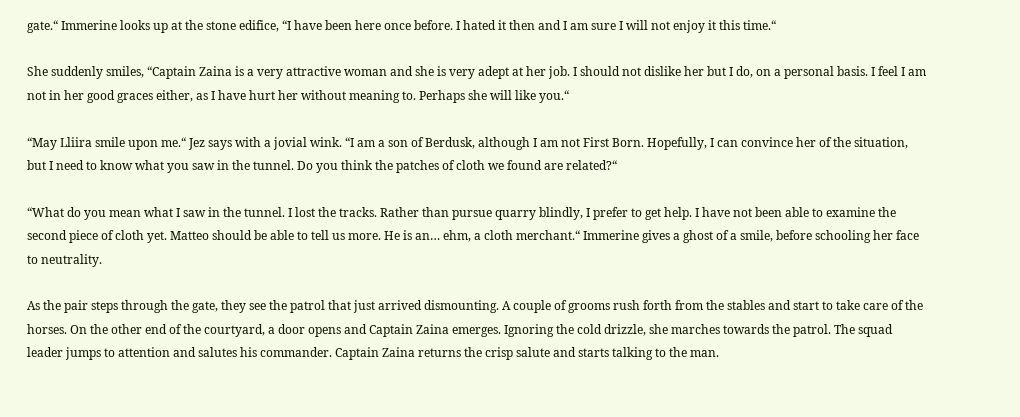gate.“ Immerine looks up at the stone edifice, “I have been here once before. I hated it then and I am sure I will not enjoy it this time.“

She suddenly smiles, “Captain Zaina is a very attractive woman and she is very adept at her job. I should not dislike her but I do, on a personal basis. I feel I am not in her good graces either, as I have hurt her without meaning to. Perhaps she will like you.“

“May Lliira smile upon me.“ Jez says with a jovial wink. “I am a son of Berdusk, although I am not First Born. Hopefully, I can convince her of the situation, but I need to know what you saw in the tunnel. Do you think the patches of cloth we found are related?“

“What do you mean what I saw in the tunnel. I lost the tracks. Rather than pursue quarry blindly, I prefer to get help. I have not been able to examine the second piece of cloth yet. Matteo should be able to tell us more. He is an… ehm, a cloth merchant.“ Immerine gives a ghost of a smile, before schooling her face to neutrality.

As the pair steps through the gate, they see the patrol that just arrived dismounting. A couple of grooms rush forth from the stables and start to take care of the horses. On the other end of the courtyard, a door opens and Captain Zaina emerges. Ignoring the cold drizzle, she marches towards the patrol. The squad leader jumps to attention and salutes his commander. Captain Zaina returns the crisp salute and starts talking to the man.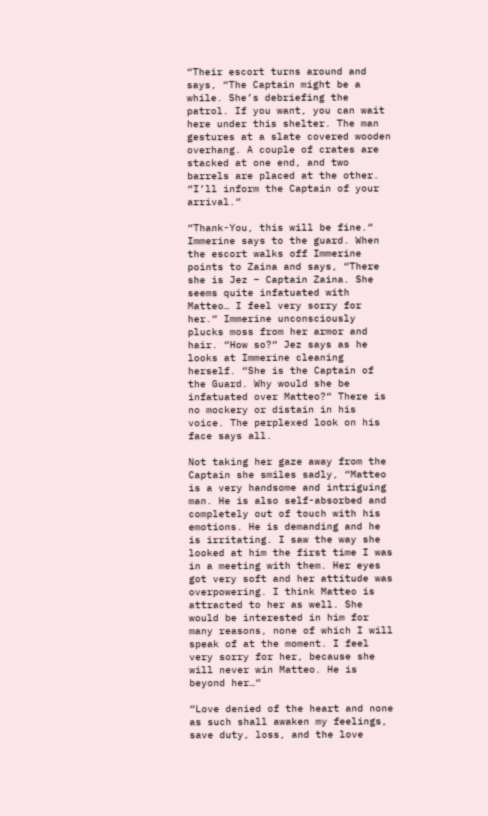“Their escort turns around and says, “The Captain might be a while. She’s debriefing the patrol. If you want, you can wait here under this shelter. The man gestures at a slate covered wooden overhang. A couple of crates are stacked at one end, and two barrels are placed at the other. “I’ll inform the Captain of your arrival.“

“Thank-You, this will be fine.“ Immerine says to the guard. When the escort walks off Immerine points to Zaina and says, “There she is Jez – Captain Zaina. She seems quite infatuated with Matteo… I feel very sorry for her.“ Immerine unconsciously plucks moss from her armor and hair. “How so?“ Jez says as he looks at Immerine cleaning herself. “She is the Captain of the Guard. Why would she be infatuated over Matteo?“ There is no mockery or distain in his voice. The perplexed look on his face says all.

Not taking her gaze away from the Captain she smiles sadly, “Matteo is a very handsome and intriguing man. He is also self-absorbed and completely out of touch with his emotions. He is demanding and he is irritating. I saw the way she looked at him the first time I was in a meeting with them. Her eyes got very soft and her attitude was overpowering. I think Matteo is attracted to her as well. She would be interested in him for many reasons, none of which I will speak of at the moment. I feel very sorry for her, because she will never win Matteo. He is beyond her…“

“Love denied of the heart and none as such shall awaken my feelings, save duty, loss, and the love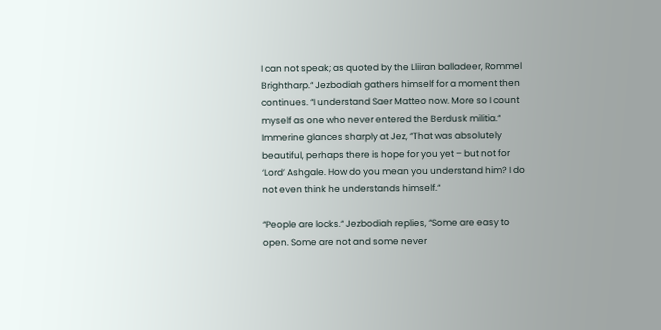I can not speak; as quoted by the Lliiran balladeer, Rommel Brightharp.“ Jezbodiah gathers himself for a moment then continues. “I understand Saer Matteo now. More so I count myself as one who never entered the Berdusk militia.“ Immerine glances sharply at Jez, “That was absolutely beautiful, perhaps there is hope for you yet – but not for ‘Lord’ Ashgale. How do you mean you understand him? I do not even think he understands himself.“

“People are locks.“ Jezbodiah replies, “Some are easy to open. Some are not and some never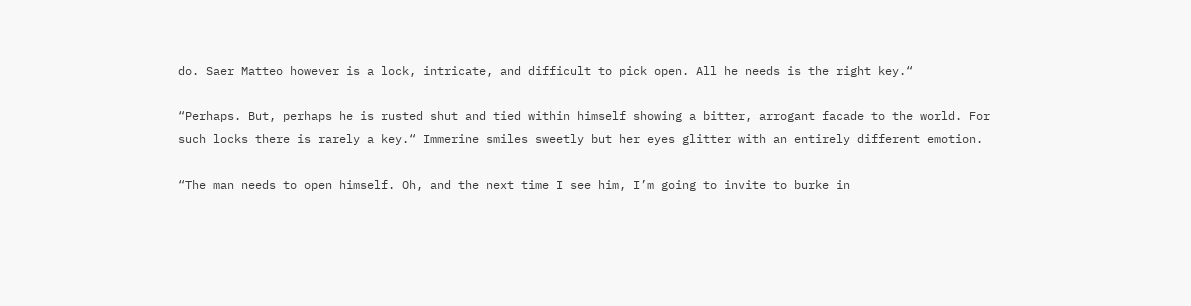do. Saer Matteo however is a lock, intricate, and difficult to pick open. All he needs is the right key.“

“Perhaps. But, perhaps he is rusted shut and tied within himself showing a bitter, arrogant facade to the world. For such locks there is rarely a key.“ Immerine smiles sweetly but her eyes glitter with an entirely different emotion.

“The man needs to open himself. Oh, and the next time I see him, I’m going to invite to burke in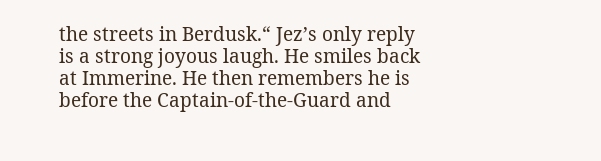the streets in Berdusk.“ Jez’s only reply is a strong joyous laugh. He smiles back at Immerine. He then remembers he is before the Captain-of-the-Guard and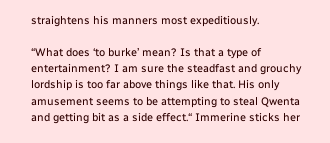straightens his manners most expeditiously.

“What does ‘to burke’ mean? Is that a type of entertainment? I am sure the steadfast and grouchy lordship is too far above things like that. His only amusement seems to be attempting to steal Qwenta and getting bit as a side effect.“ Immerine sticks her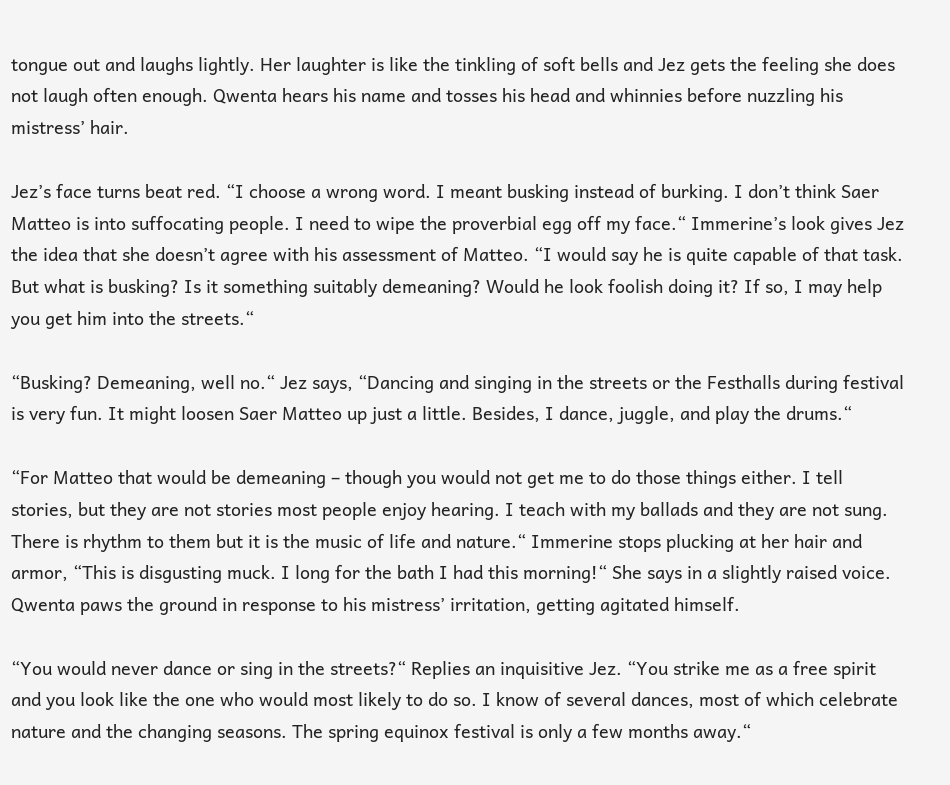tongue out and laughs lightly. Her laughter is like the tinkling of soft bells and Jez gets the feeling she does not laugh often enough. Qwenta hears his name and tosses his head and whinnies before nuzzling his mistress’ hair.

Jez’s face turns beat red. “I choose a wrong word. I meant busking instead of burking. I don’t think Saer Matteo is into suffocating people. I need to wipe the proverbial egg off my face.“ Immerine’s look gives Jez the idea that she doesn’t agree with his assessment of Matteo. “I would say he is quite capable of that task. But what is busking? Is it something suitably demeaning? Would he look foolish doing it? If so, I may help you get him into the streets.“

“Busking? Demeaning, well no.“ Jez says, “Dancing and singing in the streets or the Festhalls during festival is very fun. It might loosen Saer Matteo up just a little. Besides, I dance, juggle, and play the drums.“

“For Matteo that would be demeaning – though you would not get me to do those things either. I tell stories, but they are not stories most people enjoy hearing. I teach with my ballads and they are not sung. There is rhythm to them but it is the music of life and nature.“ Immerine stops plucking at her hair and armor, “This is disgusting muck. I long for the bath I had this morning!“ She says in a slightly raised voice. Qwenta paws the ground in response to his mistress’ irritation, getting agitated himself.

“You would never dance or sing in the streets?“ Replies an inquisitive Jez. “You strike me as a free spirit and you look like the one who would most likely to do so. I know of several dances, most of which celebrate nature and the changing seasons. The spring equinox festival is only a few months away.“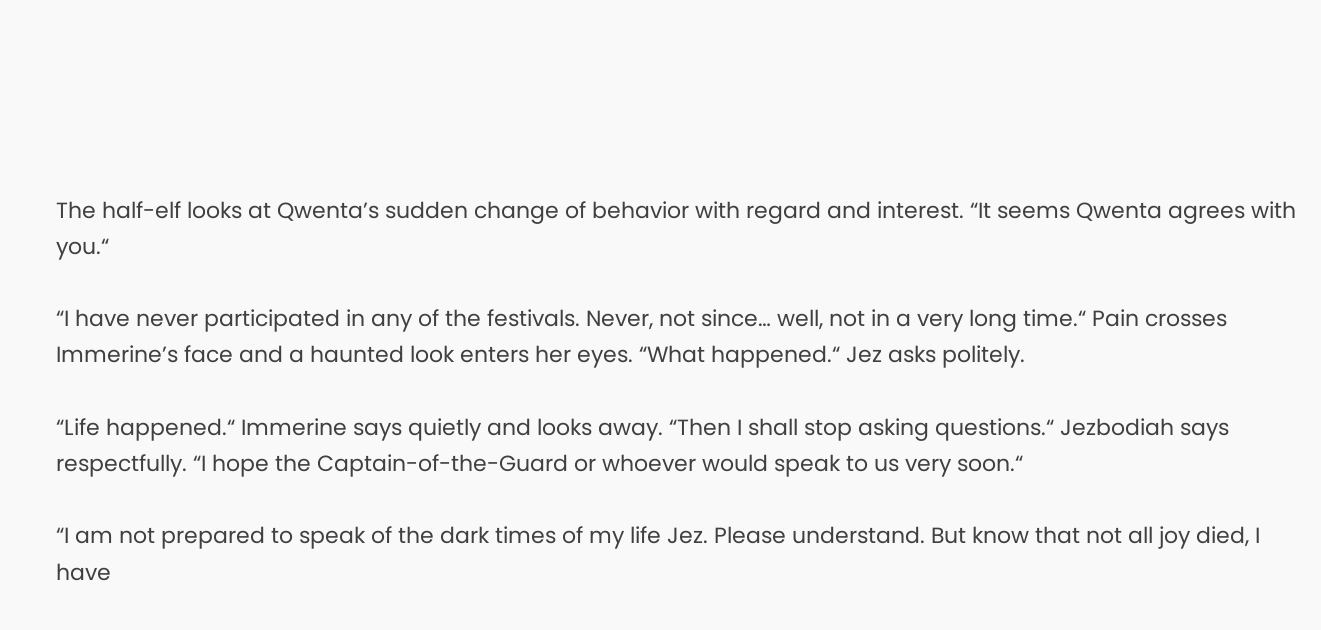The half-elf looks at Qwenta’s sudden change of behavior with regard and interest. “It seems Qwenta agrees with you.“

“I have never participated in any of the festivals. Never, not since… well, not in a very long time.“ Pain crosses Immerine’s face and a haunted look enters her eyes. “What happened.“ Jez asks politely.

“Life happened.“ Immerine says quietly and looks away. “Then I shall stop asking questions.“ Jezbodiah says respectfully. “I hope the Captain-of-the-Guard or whoever would speak to us very soon.“

“I am not prepared to speak of the dark times of my life Jez. Please understand. But know that not all joy died, I have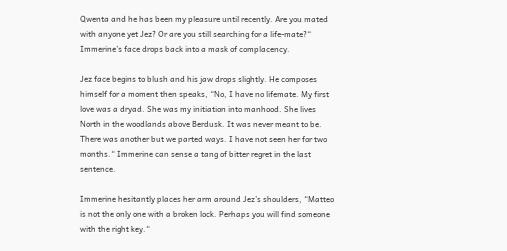Qwenta and he has been my pleasure until recently. Are you mated with anyone yet Jez? Or are you still searching for a life-mate?“ Immerine’s face drops back into a mask of complacency.

Jez face begins to blush and his jaw drops slightly. He composes himself for a moment then speaks, “No, I have no lifemate. My first love was a dryad. She was my initiation into manhood. She lives North in the woodlands above Berdusk. It was never meant to be. There was another but we parted ways. I have not seen her for two months.“ Immerine can sense a tang of bitter regret in the last sentence.

Immerine hesitantly places her arm around Jez’s shoulders, “Matteo is not the only one with a broken lock. Perhaps you will find someone with the right key.“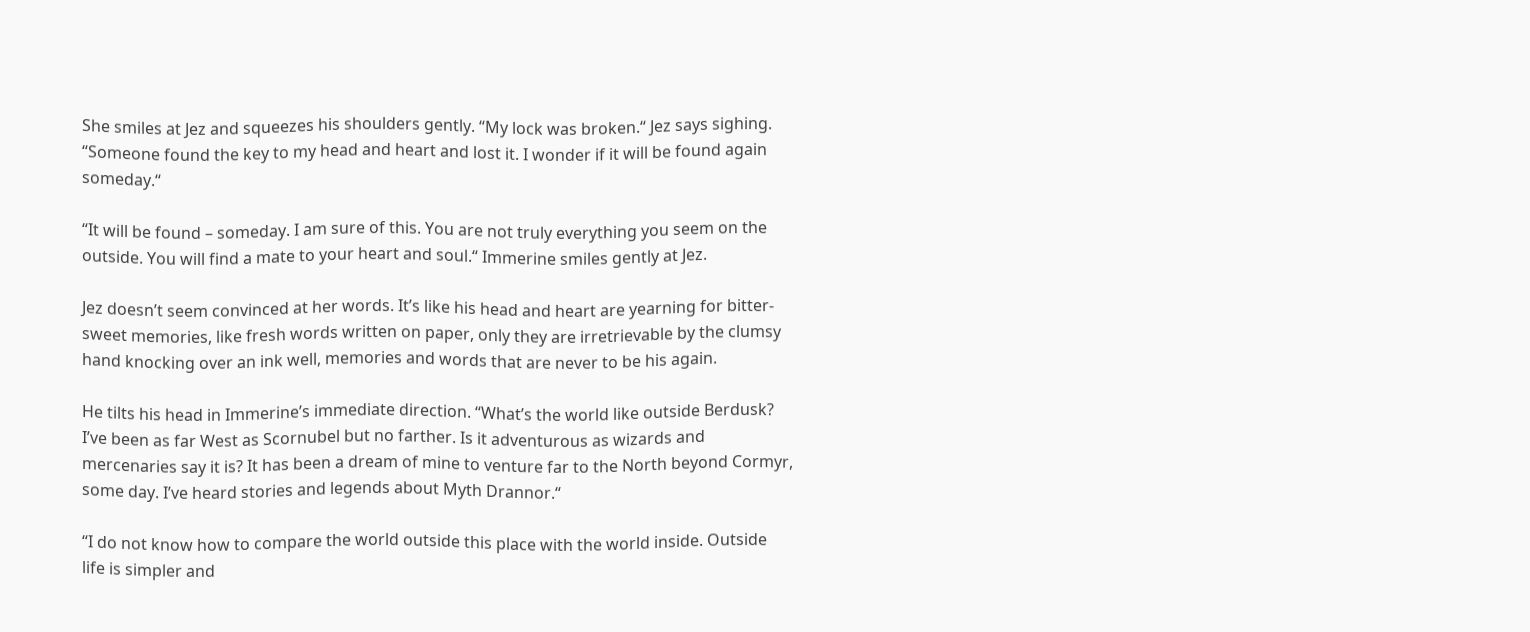She smiles at Jez and squeezes his shoulders gently. “My lock was broken.“ Jez says sighing. “Someone found the key to my head and heart and lost it. I wonder if it will be found again someday.“

“It will be found – someday. I am sure of this. You are not truly everything you seem on the outside. You will find a mate to your heart and soul.“ Immerine smiles gently at Jez.

Jez doesn’t seem convinced at her words. It’s like his head and heart are yearning for bitter-sweet memories, like fresh words written on paper, only they are irretrievable by the clumsy hand knocking over an ink well, memories and words that are never to be his again.

He tilts his head in Immerine’s immediate direction. “What’s the world like outside Berdusk? I’ve been as far West as Scornubel but no farther. Is it adventurous as wizards and mercenaries say it is? It has been a dream of mine to venture far to the North beyond Cormyr, some day. I’ve heard stories and legends about Myth Drannor.“

“I do not know how to compare the world outside this place with the world inside. Outside life is simpler and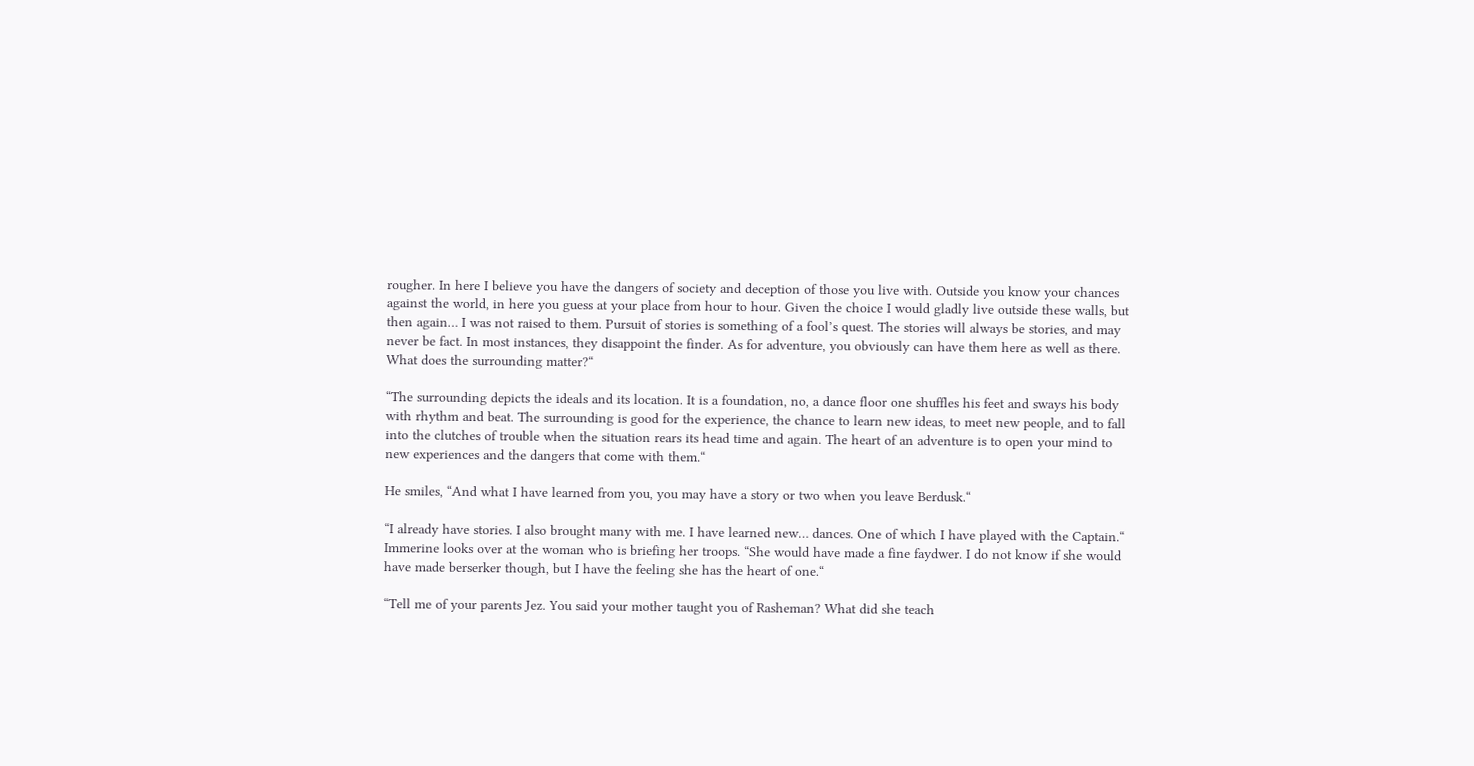rougher. In here I believe you have the dangers of society and deception of those you live with. Outside you know your chances against the world, in here you guess at your place from hour to hour. Given the choice I would gladly live outside these walls, but then again… I was not raised to them. Pursuit of stories is something of a fool’s quest. The stories will always be stories, and may never be fact. In most instances, they disappoint the finder. As for adventure, you obviously can have them here as well as there. What does the surrounding matter?“

“The surrounding depicts the ideals and its location. It is a foundation, no, a dance floor one shuffles his feet and sways his body with rhythm and beat. The surrounding is good for the experience, the chance to learn new ideas, to meet new people, and to fall into the clutches of trouble when the situation rears its head time and again. The heart of an adventure is to open your mind to new experiences and the dangers that come with them.“

He smiles, “And what I have learned from you, you may have a story or two when you leave Berdusk.“

“I already have stories. I also brought many with me. I have learned new… dances. One of which I have played with the Captain.“ Immerine looks over at the woman who is briefing her troops. “She would have made a fine faydwer. I do not know if she would have made berserker though, but I have the feeling she has the heart of one.“

“Tell me of your parents Jez. You said your mother taught you of Rasheman? What did she teach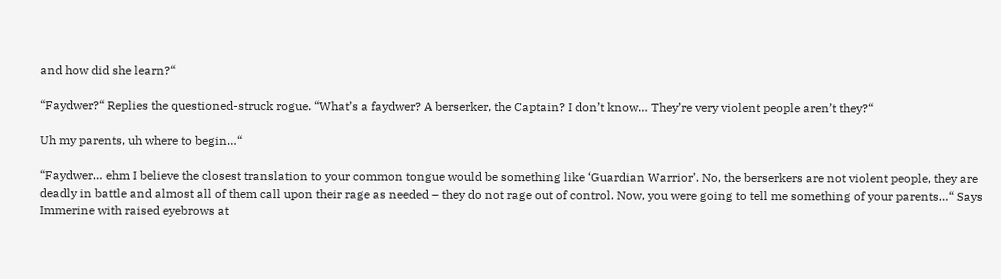and how did she learn?“

“Faydwer?“ Replies the questioned-struck rogue. “What’s a faydwer? A berserker, the Captain? I don’t know… They’re very violent people aren’t they?“

Uh my parents, uh where to begin…“

“Faydwer… ehm I believe the closest translation to your common tongue would be something like ‘Guardian Warrior’. No, the berserkers are not violent people, they are deadly in battle and almost all of them call upon their rage as needed – they do not rage out of control. Now, you were going to tell me something of your parents…“ Says Immerine with raised eyebrows at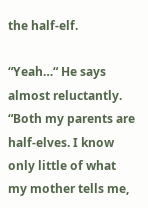the half-elf.

“Yeah…“ He says almost reluctantly. “Both my parents are half-elves. I know only little of what my mother tells me,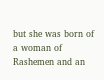but she was born of a woman of Rashemen and an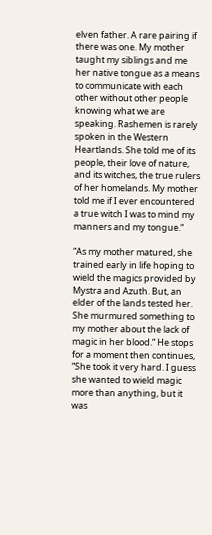elven father. A rare pairing if there was one. My mother taught my siblings and me her native tongue as a means to communicate with each other without other people knowing what we are speaking. Rashemen is rarely spoken in the Western Heartlands. She told me of its people, their love of nature, and its witches, the true rulers of her homelands. My mother told me if I ever encountered a true witch I was to mind my manners and my tongue.“

“As my mother matured, she trained early in life hoping to wield the magics provided by Mystra and Azuth. But, an elder of the lands tested her. She murmured something to my mother about the lack of magic in her blood.“ He stops for a moment then continues, “She took it very hard. I guess she wanted to wield magic more than anything, but it was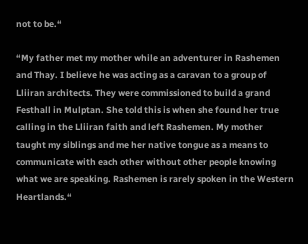not to be.“

“My father met my mother while an adventurer in Rashemen and Thay. I believe he was acting as a caravan to a group of Lliiran architects. They were commissioned to build a grand Festhall in Mulptan. She told this is when she found her true calling in the Lliiran faith and left Rashemen. My mother taught my siblings and me her native tongue as a means to communicate with each other without other people knowing what we are speaking. Rashemen is rarely spoken in the Western Heartlands.“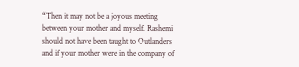“Then it may not be a joyous meeting between your mother and myself. Rashemi should not have been taught to Outlanders and if your mother were in the company of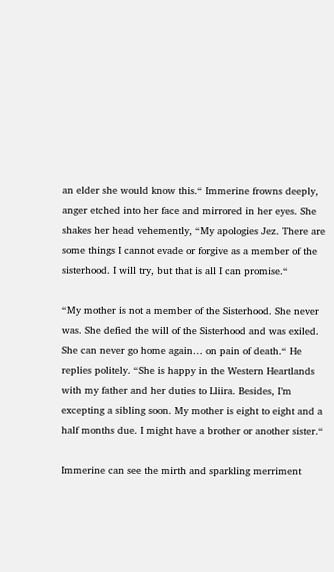an elder she would know this.“ Immerine frowns deeply, anger etched into her face and mirrored in her eyes. She shakes her head vehemently, “My apologies Jez. There are some things I cannot evade or forgive as a member of the sisterhood. I will try, but that is all I can promise.“

“My mother is not a member of the Sisterhood. She never was. She defied the will of the Sisterhood and was exiled. She can never go home again… on pain of death.“ He replies politely. “She is happy in the Western Heartlands with my father and her duties to Lliira. Besides, I’m excepting a sibling soon. My mother is eight to eight and a half months due. I might have a brother or another sister.“

Immerine can see the mirth and sparkling merriment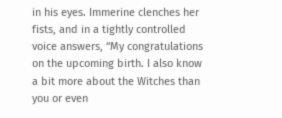in his eyes. Immerine clenches her fists, and in a tightly controlled voice answers, “My congratulations on the upcoming birth. I also know a bit more about the Witches than you or even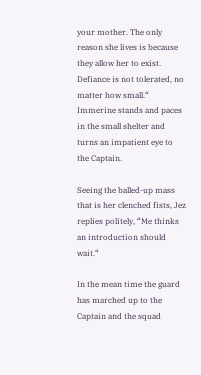your mother. The only reason she lives is because they allow her to exist. Defiance is not tolerated, no matter how small.“ Immerine stands and paces in the small shelter and turns an impatient eye to the Captain.

Seeing the balled-up mass that is her clenched fists, Jez replies politely, “Me thinks an introduction should wait.“

In the mean time the guard has marched up to the Captain and the squad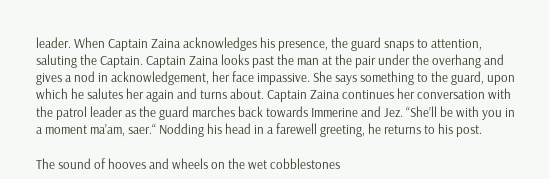leader. When Captain Zaina acknowledges his presence, the guard snaps to attention, saluting the Captain. Captain Zaina looks past the man at the pair under the overhang and gives a nod in acknowledgement, her face impassive. She says something to the guard, upon which he salutes her again and turns about. Captain Zaina continues her conversation with the patrol leader as the guard marches back towards Immerine and Jez. “She’ll be with you in a moment ma’am, saer.“ Nodding his head in a farewell greeting, he returns to his post.

The sound of hooves and wheels on the wet cobblestones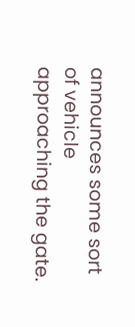announces some sort of vehicle approaching the gate.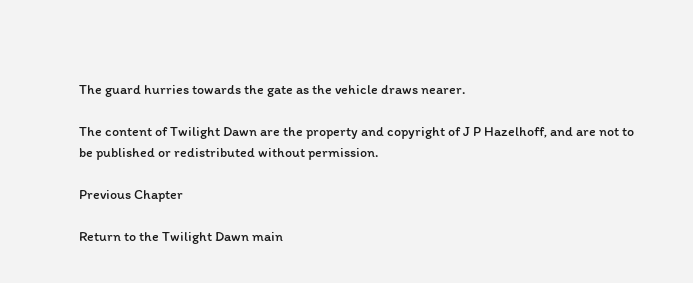The guard hurries towards the gate as the vehicle draws nearer.

The content of Twilight Dawn are the property and copyright of J P Hazelhoff, and are not to be published or redistributed without permission.

Previous Chapter

Return to the Twilight Dawn main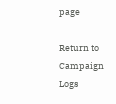page

Return to Campaign Logs